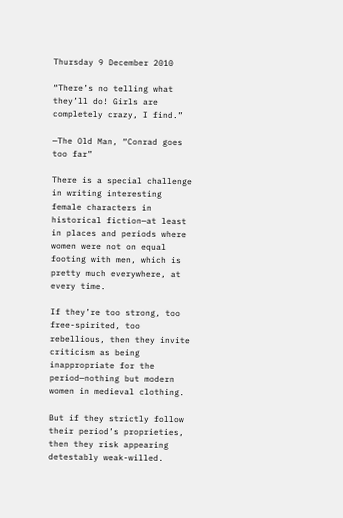Thursday 9 December 2010

“There’s no telling what they’ll do! Girls are completely crazy, I find.”

—The Old Man, “Conrad goes too far”

There is a special challenge in writing interesting female characters in historical fiction—at least in places and periods where women were not on equal footing with men, which is pretty much everywhere, at every time.

If they’re too strong, too free-spirited, too rebellious, then they invite criticism as being inappropriate for the period—nothing but modern women in medieval clothing.

But if they strictly follow their period’s proprieties, then they risk appearing detestably weak-willed.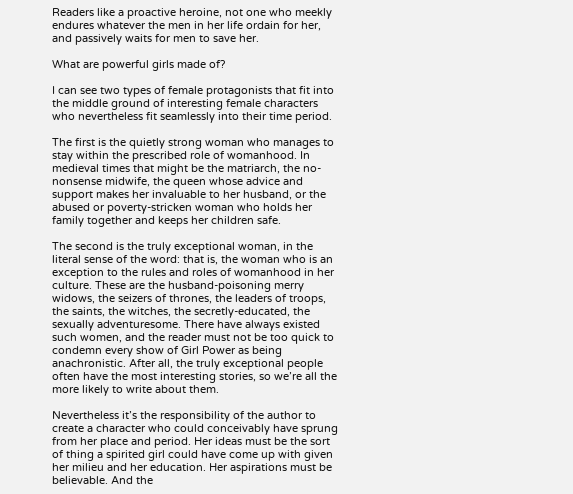Readers like a proactive heroine, not one who meekly endures whatever the men in her life ordain for her, and passively waits for men to save her.

What are powerful girls made of?

I can see two types of female protagonists that fit into the middle ground of interesting female characters who nevertheless fit seamlessly into their time period.

The first is the quietly strong woman who manages to stay within the prescribed role of womanhood. In medieval times that might be the matriarch, the no-nonsense midwife, the queen whose advice and support makes her invaluable to her husband, or the abused or poverty-stricken woman who holds her family together and keeps her children safe.

The second is the truly exceptional woman, in the literal sense of the word: that is, the woman who is an exception to the rules and roles of womanhood in her culture. These are the husband-poisoning merry widows, the seizers of thrones, the leaders of troops, the saints, the witches, the secretly-educated, the sexually adventuresome. There have always existed such women, and the reader must not be too quick to condemn every show of Girl Power as being anachronistic. After all, the truly exceptional people often have the most interesting stories, so we’re all the more likely to write about them.

Nevertheless it’s the responsibility of the author to create a character who could conceivably have sprung from her place and period. Her ideas must be the sort of thing a spirited girl could have come up with given her milieu and her education. Her aspirations must be believable. And the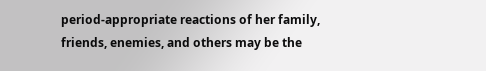period-appropriate reactions of her family, friends, enemies, and others may be the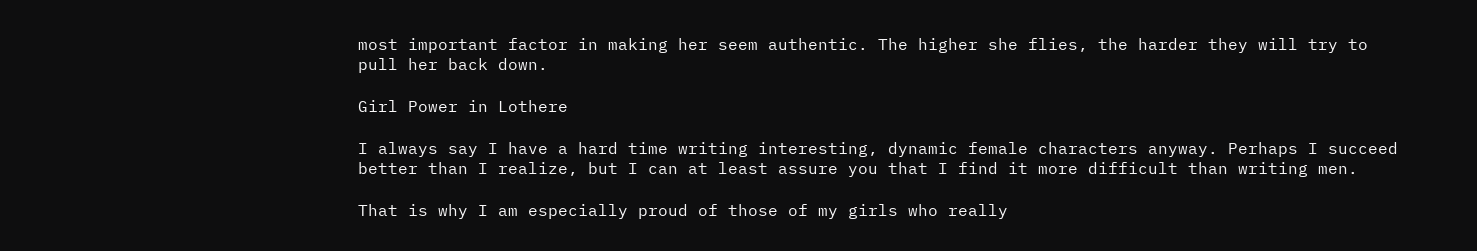most important factor in making her seem authentic. The higher she flies, the harder they will try to pull her back down.

Girl Power in Lothere

I always say I have a hard time writing interesting, dynamic female characters anyway. Perhaps I succeed better than I realize, but I can at least assure you that I find it more difficult than writing men.

That is why I am especially proud of those of my girls who really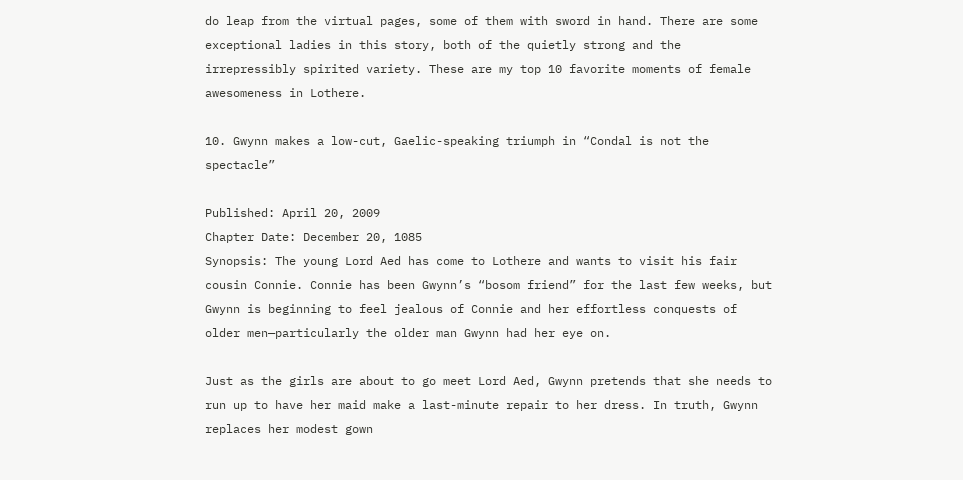do leap from the virtual pages, some of them with sword in hand. There are some exceptional ladies in this story, both of the quietly strong and the irrepressibly spirited variety. These are my top 10 favorite moments of female awesomeness in Lothere.

10. Gwynn makes a low-cut, Gaelic-speaking triumph in “Condal is not the spectacle”

Published: April 20, 2009
Chapter Date: December 20, 1085
Synopsis: The young Lord Aed has come to Lothere and wants to visit his fair cousin Connie. Connie has been Gwynn’s “bosom friend” for the last few weeks, but Gwynn is beginning to feel jealous of Connie and her effortless conquests of older men—particularly the older man Gwynn had her eye on.

Just as the girls are about to go meet Lord Aed, Gwynn pretends that she needs to run up to have her maid make a last-minute repair to her dress. In truth, Gwynn replaces her modest gown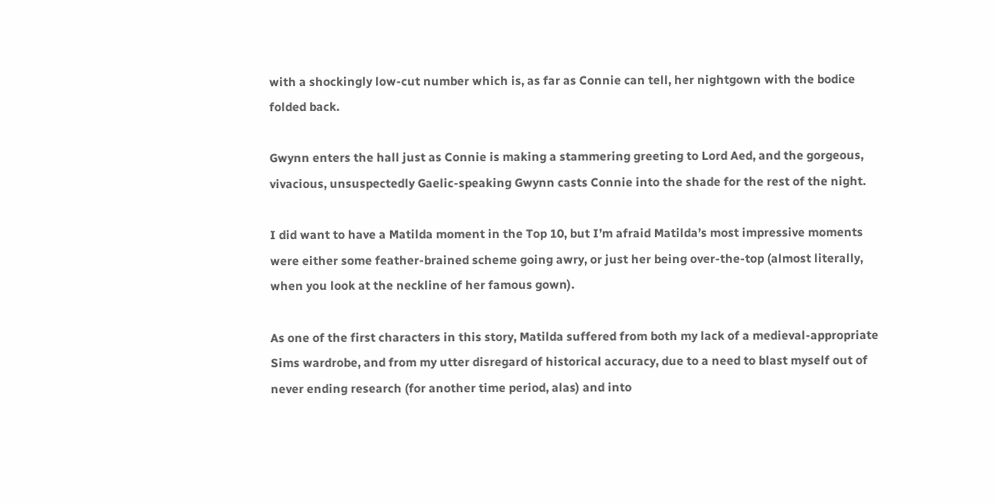with a shockingly low-cut number which is, as far as Connie can tell, her nightgown with the bodice folded back.

Gwynn enters the hall just as Connie is making a stammering greeting to Lord Aed, and the gorgeous, vivacious, unsuspectedly Gaelic-speaking Gwynn casts Connie into the shade for the rest of the night.

I did want to have a Matilda moment in the Top 10, but I’m afraid Matilda’s most impressive moments were either some feather-brained scheme going awry, or just her being over-the-top (almost literally, when you look at the neckline of her famous gown).

As one of the first characters in this story, Matilda suffered from both my lack of a medieval-appropriate Sims wardrobe, and from my utter disregard of historical accuracy, due to a need to blast myself out of never ending research (for another time period, alas) and into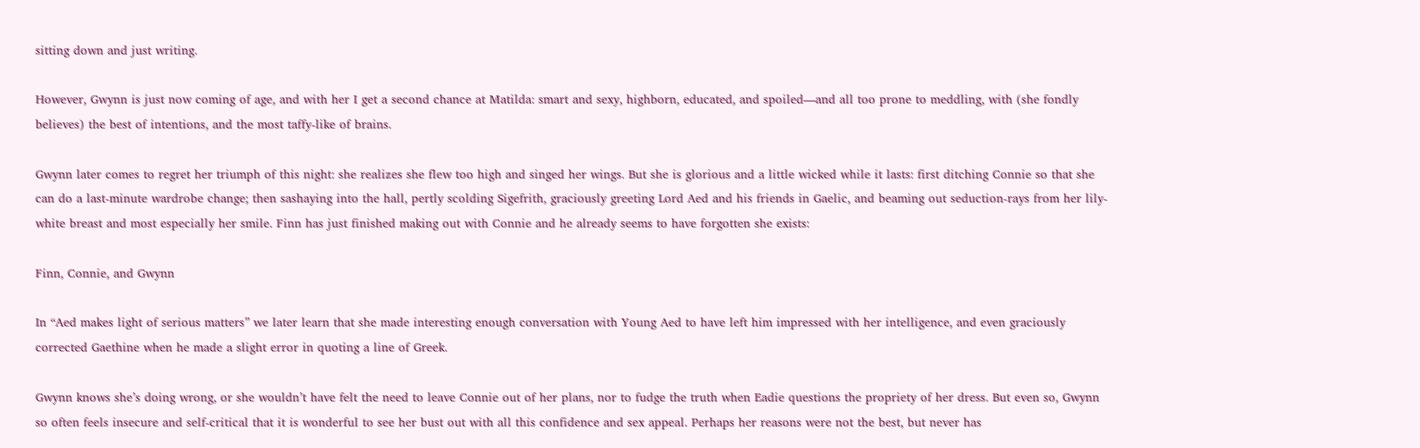sitting down and just writing.

However, Gwynn is just now coming of age, and with her I get a second chance at Matilda: smart and sexy, highborn, educated, and spoiled—and all too prone to meddling, with (she fondly believes) the best of intentions, and the most taffy-like of brains.

Gwynn later comes to regret her triumph of this night: she realizes she flew too high and singed her wings. But she is glorious and a little wicked while it lasts: first ditching Connie so that she can do a last-minute wardrobe change; then sashaying into the hall, pertly scolding Sigefrith, graciously greeting Lord Aed and his friends in Gaelic, and beaming out seduction-rays from her lily-white breast and most especially her smile. Finn has just finished making out with Connie and he already seems to have forgotten she exists:

Finn, Connie, and Gwynn

In “Aed makes light of serious matters” we later learn that she made interesting enough conversation with Young Aed to have left him impressed with her intelligence, and even graciously corrected Gaethine when he made a slight error in quoting a line of Greek.

Gwynn knows she’s doing wrong, or she wouldn’t have felt the need to leave Connie out of her plans, nor to fudge the truth when Eadie questions the propriety of her dress. But even so, Gwynn so often feels insecure and self-critical that it is wonderful to see her bust out with all this confidence and sex appeal. Perhaps her reasons were not the best, but never has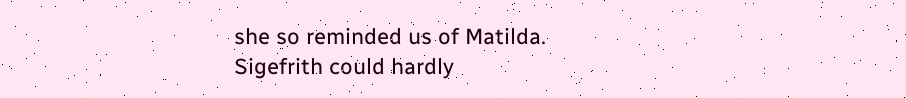she so reminded us of Matilda. Sigefrith could hardly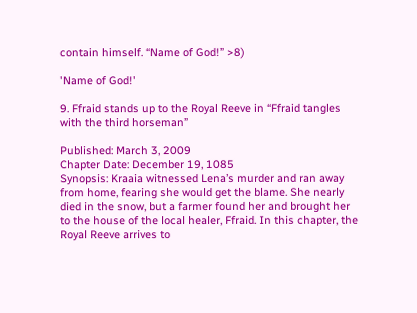contain himself. “Name of God!” >8)

'Name of God!'

9. Ffraid stands up to the Royal Reeve in “Ffraid tangles with the third horseman”

Published: March 3, 2009
Chapter Date: December 19, 1085
Synopsis: Kraaia witnessed Lena’s murder and ran away from home, fearing she would get the blame. She nearly died in the snow, but a farmer found her and brought her to the house of the local healer, Ffraid. In this chapter, the Royal Reeve arrives to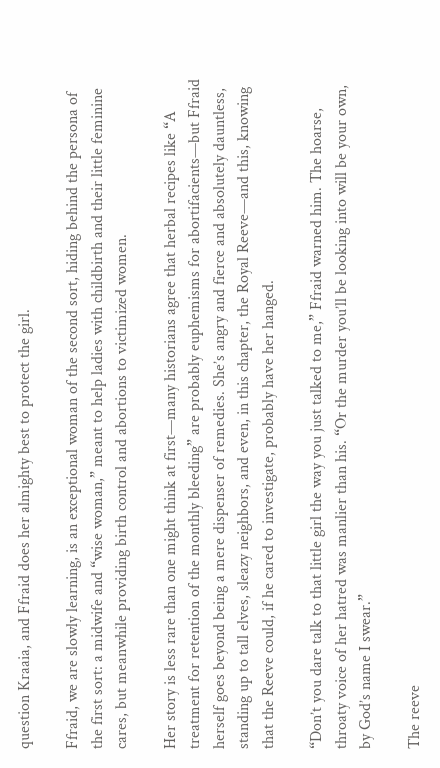question Kraaia, and Ffraid does her almighty best to protect the girl.

Ffraid, we are slowly learning, is an exceptional woman of the second sort, hiding behind the persona of the first sort: a midwife and “wise woman,” meant to help ladies with childbirth and their little feminine cares, but meanwhile providing birth control and abortions to victimized women.

Her story is less rare than one might think at first—many historians agree that herbal recipes like “A treatment for retention of the monthly bleeding” are probably euphemisms for abortifacients—but Ffraid herself goes beyond being a mere dispenser of remedies. She’s angry and fierce and absolutely dauntless, standing up to tall elves, sleazy neighbors, and even, in this chapter, the Royal Reeve—and this, knowing that the Reeve could, if he cared to investigate, probably have her hanged.

“Don’t you dare talk to that little girl the way you just talked to me,” Ffraid warned him. The hoarse, throaty voice of her hatred was manlier than his. “Or the murder you’ll be looking into will be your own, by God’s name I swear.”

The reeve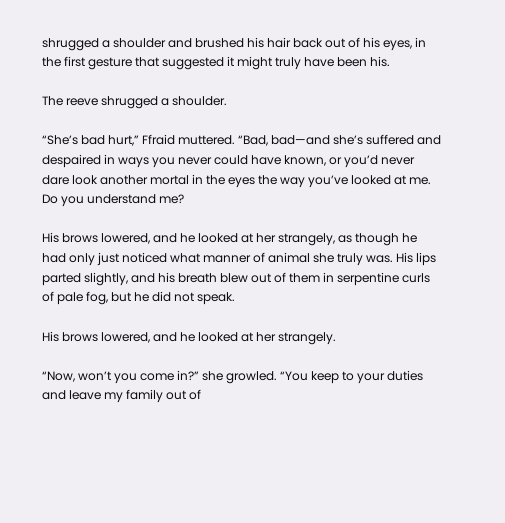shrugged a shoulder and brushed his hair back out of his eyes, in the first gesture that suggested it might truly have been his.

The reeve shrugged a shoulder.

“She’s bad hurt,” Ffraid muttered. “Bad, bad—and she’s suffered and despaired in ways you never could have known, or you’d never dare look another mortal in the eyes the way you’ve looked at me. Do you understand me?

His brows lowered, and he looked at her strangely, as though he had only just noticed what manner of animal she truly was. His lips parted slightly, and his breath blew out of them in serpentine curls of pale fog, but he did not speak.

His brows lowered, and he looked at her strangely.

“Now, won’t you come in?” she growled. “You keep to your duties and leave my family out of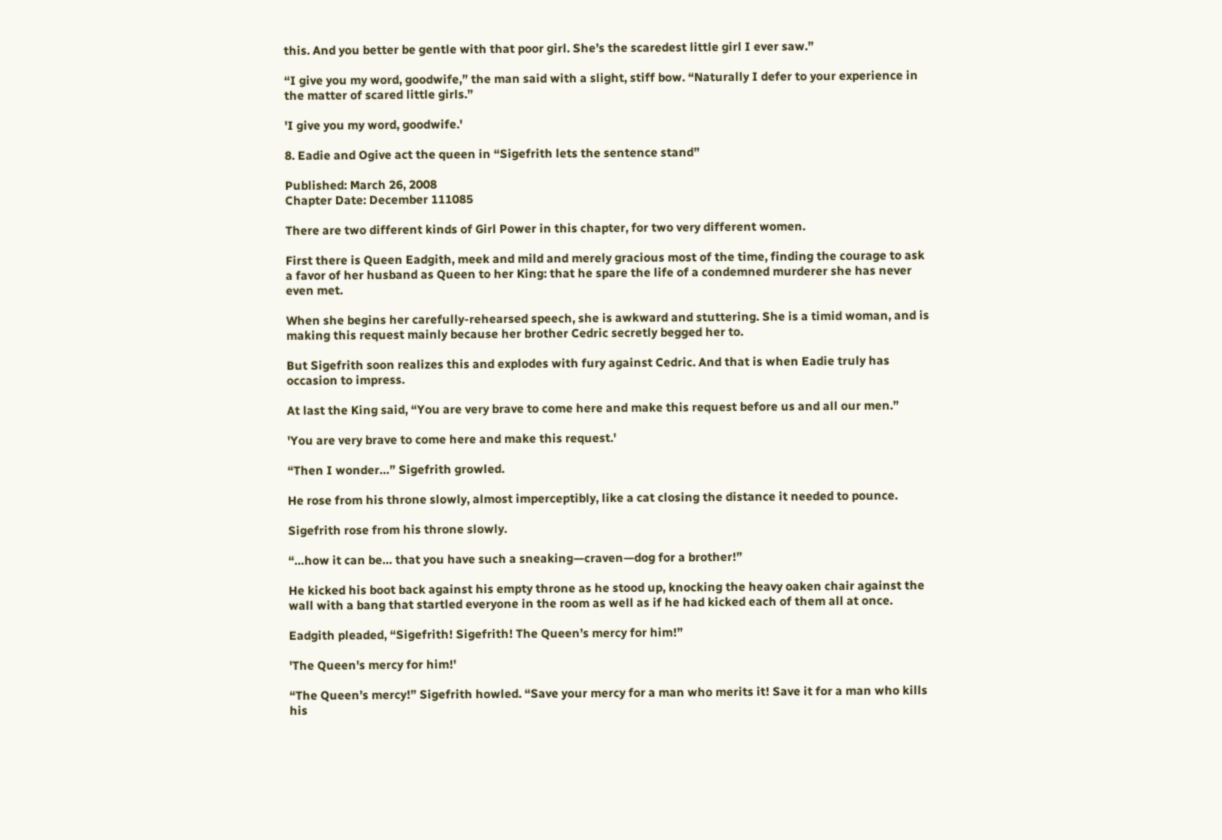this. And you better be gentle with that poor girl. She’s the scaredest little girl I ever saw.”

“I give you my word, goodwife,” the man said with a slight, stiff bow. “Naturally I defer to your experience in the matter of scared little girls.”

'I give you my word, goodwife.'

8. Eadie and Ogive act the queen in “Sigefrith lets the sentence stand”

Published: March 26, 2008
Chapter Date: December 111085

There are two different kinds of Girl Power in this chapter, for two very different women.

First there is Queen Eadgith, meek and mild and merely gracious most of the time, finding the courage to ask a favor of her husband as Queen to her King: that he spare the life of a condemned murderer she has never even met.

When she begins her carefully-rehearsed speech, she is awkward and stuttering. She is a timid woman, and is making this request mainly because her brother Cedric secretly begged her to.

But Sigefrith soon realizes this and explodes with fury against Cedric. And that is when Eadie truly has occasion to impress.

At last the King said, “You are very brave to come here and make this request before us and all our men.”

'You are very brave to come here and make this request.'

“Then I wonder…” Sigefrith growled.

He rose from his throne slowly, almost imperceptibly, like a cat closing the distance it needed to pounce.

Sigefrith rose from his throne slowly.

“…how it can be… that you have such a sneaking—craven—dog for a brother!”

He kicked his boot back against his empty throne as he stood up, knocking the heavy oaken chair against the wall with a bang that startled everyone in the room as well as if he had kicked each of them all at once.

Eadgith pleaded, “Sigefrith! Sigefrith! The Queen’s mercy for him!”

'The Queen's mercy for him!'

“The Queen’s mercy!” Sigefrith howled. “Save your mercy for a man who merits it! Save it for a man who kills his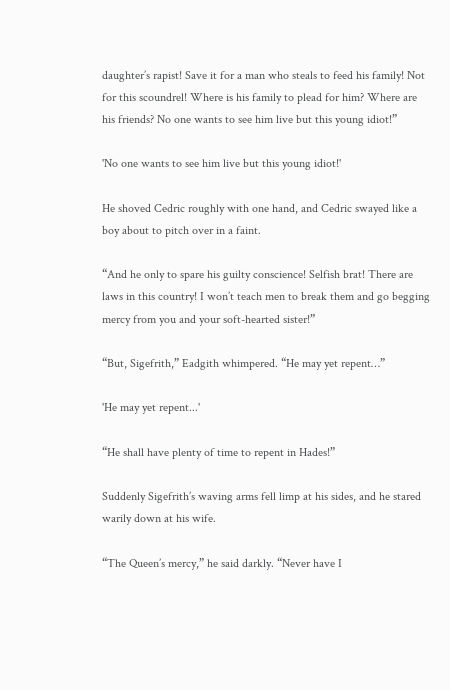daughter’s rapist! Save it for a man who steals to feed his family! Not for this scoundrel! Where is his family to plead for him? Where are his friends? No one wants to see him live but this young idiot!”

'No one wants to see him live but this young idiot!'

He shoved Cedric roughly with one hand, and Cedric swayed like a boy about to pitch over in a faint.

“And he only to spare his guilty conscience! Selfish brat! There are laws in this country! I won’t teach men to break them and go begging mercy from you and your soft-hearted sister!”

“But, Sigefrith,” Eadgith whimpered. “He may yet repent…”

'He may yet repent...'

“He shall have plenty of time to repent in Hades!”

Suddenly Sigefrith’s waving arms fell limp at his sides, and he stared warily down at his wife.

“The Queen’s mercy,” he said darkly. “Never have I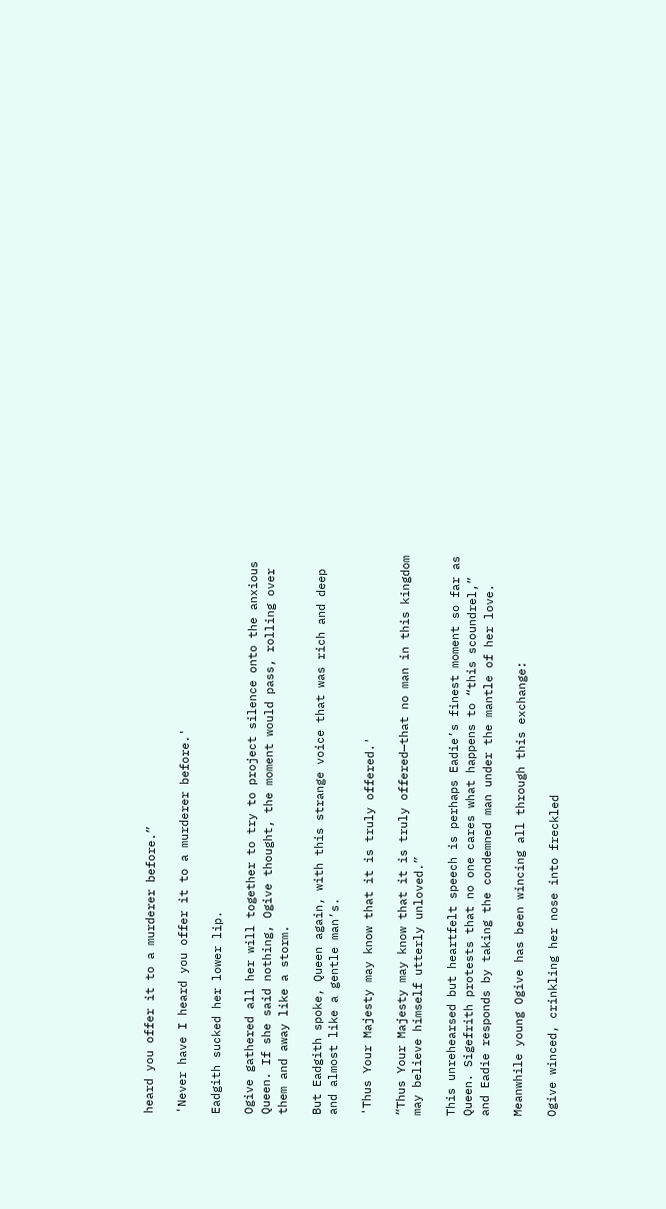heard you offer it to a murderer before.”

'Never have I heard you offer it to a murderer before.'

Eadgith sucked her lower lip.

Ogive gathered all her will together to try to project silence onto the anxious Queen. If she said nothing, Ogive thought, the moment would pass, rolling over them and away like a storm.

But Eadgith spoke, Queen again, with this strange voice that was rich and deep and almost like a gentle man’s.

'Thus Your Majesty may know that it is truly offered.'

“Thus Your Majesty may know that it is truly offered—that no man in this kingdom may believe himself utterly unloved.”

This unrehearsed but heartfelt speech is perhaps Eadie’s finest moment so far as Queen. Sigefrith protests that no one cares what happens to “this scoundrel,” and Eadie responds by taking the condemned man under the mantle of her love.

Meanwhile young Ogive has been wincing all through this exchange:

Ogive winced, crinkling her nose into freckled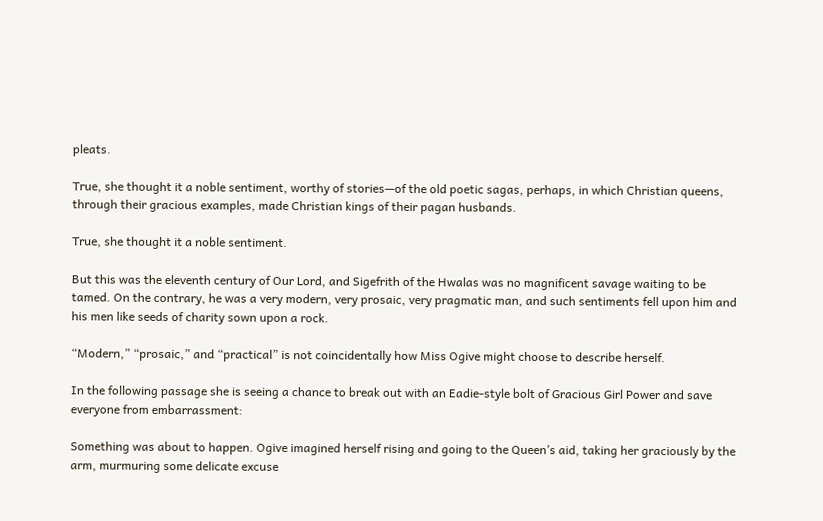pleats.

True, she thought it a noble sentiment, worthy of stories—of the old poetic sagas, perhaps, in which Christian queens, through their gracious examples, made Christian kings of their pagan husbands.

True, she thought it a noble sentiment.

But this was the eleventh century of Our Lord, and Sigefrith of the Hwalas was no magnificent savage waiting to be tamed. On the contrary, he was a very modern, very prosaic, very pragmatic man, and such sentiments fell upon him and his men like seeds of charity sown upon a rock.

“Modern,” “prosaic,” and “practical” is not coincidentally how Miss Ogive might choose to describe herself.

In the following passage she is seeing a chance to break out with an Eadie-style bolt of Gracious Girl Power and save everyone from embarrassment:

Something was about to happen. Ogive imagined herself rising and going to the Queen’s aid, taking her graciously by the arm, murmuring some delicate excuse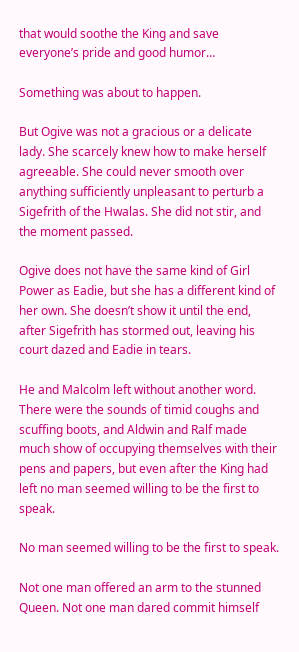that would soothe the King and save everyone’s pride and good humor…

Something was about to happen.

But Ogive was not a gracious or a delicate lady. She scarcely knew how to make herself agreeable. She could never smooth over anything sufficiently unpleasant to perturb a Sigefrith of the Hwalas. She did not stir, and the moment passed.

Ogive does not have the same kind of Girl Power as Eadie, but she has a different kind of her own. She doesn’t show it until the end, after Sigefrith has stormed out, leaving his court dazed and Eadie in tears.

He and Malcolm left without another word. There were the sounds of timid coughs and scuffing boots, and Aldwin and Ralf made much show of occupying themselves with their pens and papers, but even after the King had left no man seemed willing to be the first to speak.

No man seemed willing to be the first to speak.

Not one man offered an arm to the stunned Queen. Not one man dared commit himself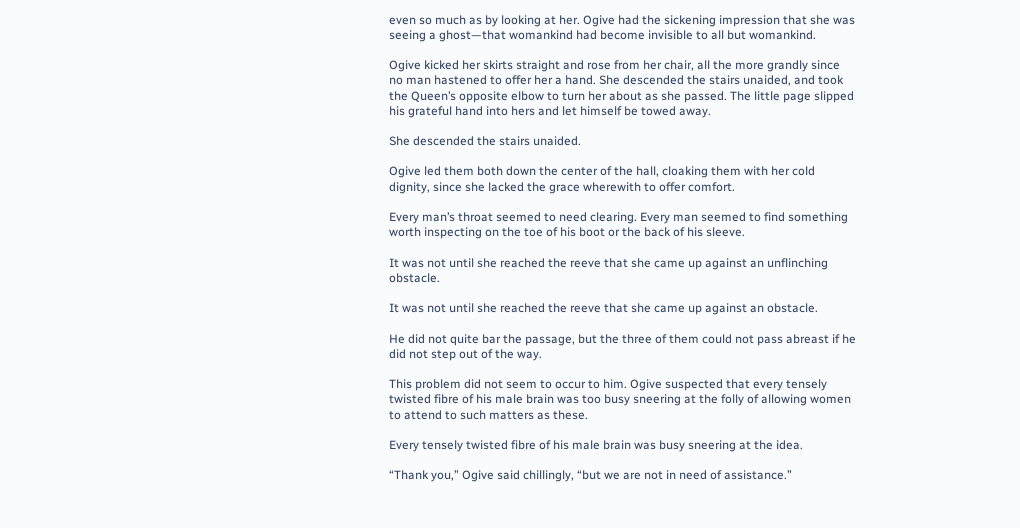even so much as by looking at her. Ogive had the sickening impression that she was seeing a ghost—that womankind had become invisible to all but womankind.

Ogive kicked her skirts straight and rose from her chair, all the more grandly since no man hastened to offer her a hand. She descended the stairs unaided, and took the Queen’s opposite elbow to turn her about as she passed. The little page slipped his grateful hand into hers and let himself be towed away.

She descended the stairs unaided.

Ogive led them both down the center of the hall, cloaking them with her cold dignity, since she lacked the grace wherewith to offer comfort.

Every man’s throat seemed to need clearing. Every man seemed to find something worth inspecting on the toe of his boot or the back of his sleeve.

It was not until she reached the reeve that she came up against an unflinching obstacle.

It was not until she reached the reeve that she came up against an obstacle.

He did not quite bar the passage, but the three of them could not pass abreast if he did not step out of the way.

This problem did not seem to occur to him. Ogive suspected that every tensely twisted fibre of his male brain was too busy sneering at the folly of allowing women to attend to such matters as these.

Every tensely twisted fibre of his male brain was busy sneering at the idea.

“Thank you,” Ogive said chillingly, “but we are not in need of assistance.”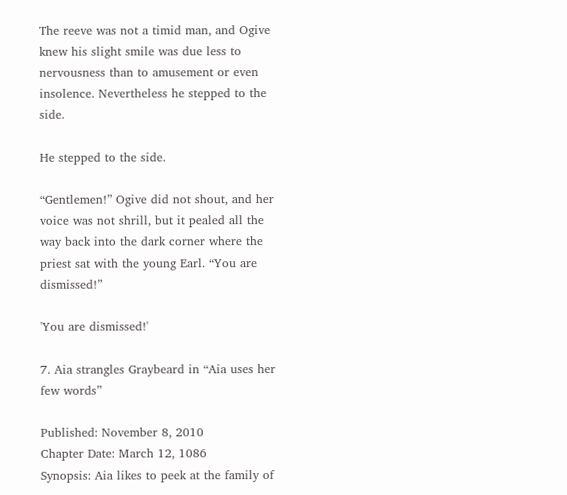The reeve was not a timid man, and Ogive knew his slight smile was due less to nervousness than to amusement or even insolence. Nevertheless he stepped to the side.

He stepped to the side.

“Gentlemen!” Ogive did not shout, and her voice was not shrill, but it pealed all the way back into the dark corner where the priest sat with the young Earl. “You are dismissed!”

'You are dismissed!'

7. Aia strangles Graybeard in “Aia uses her few words”

Published: November 8, 2010
Chapter Date: March 12, 1086
Synopsis: Aia likes to peek at the family of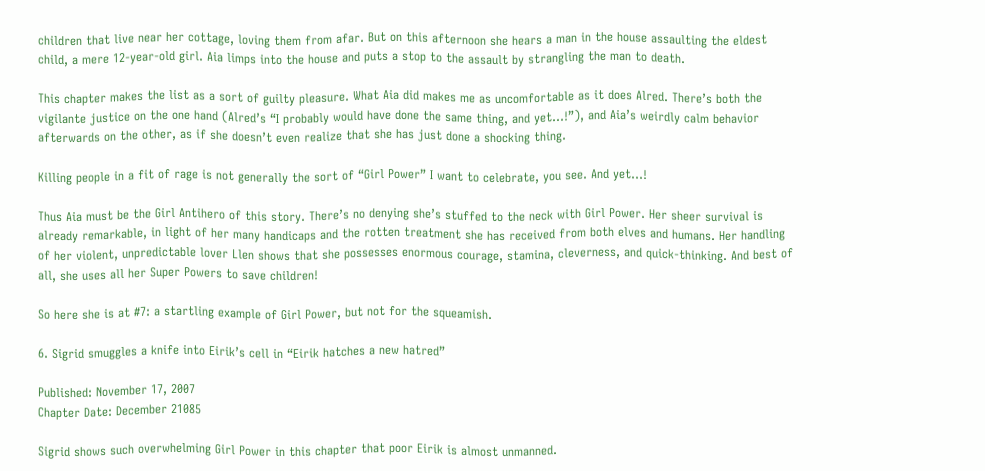children that live near her cottage, loving them from afar. But on this afternoon she hears a man in the house assaulting the eldest child, a mere 12-year-old girl. Aia limps into the house and puts a stop to the assault by strangling the man to death.

This chapter makes the list as a sort of guilty pleasure. What Aia did makes me as uncomfortable as it does Alred. There’s both the vigilante justice on the one hand (Alred’s “I probably would have done the same thing, and yet…!”), and Aia’s weirdly calm behavior afterwards on the other, as if she doesn’t even realize that she has just done a shocking thing.

Killing people in a fit of rage is not generally the sort of “Girl Power” I want to celebrate, you see. And yet…!

Thus Aia must be the Girl Antihero of this story. There’s no denying she’s stuffed to the neck with Girl Power. Her sheer survival is already remarkable, in light of her many handicaps and the rotten treatment she has received from both elves and humans. Her handling of her violent, unpredictable lover Llen shows that she possesses enormous courage, stamina, cleverness, and quick-thinking. And best of all, she uses all her Super Powers to save children!

So here she is at #7: a startling example of Girl Power, but not for the squeamish.

6. Sigrid smuggles a knife into Eirik’s cell in “Eirik hatches a new hatred”

Published: November 17, 2007
Chapter Date: December 21085

Sigrid shows such overwhelming Girl Power in this chapter that poor Eirik is almost unmanned.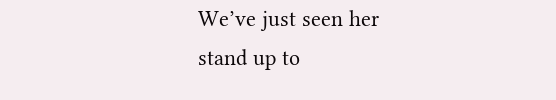We’ve just seen her stand up to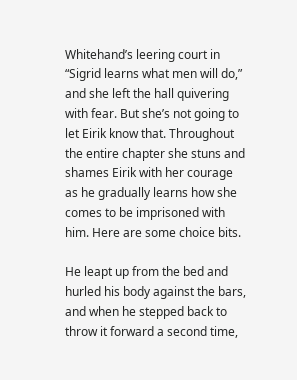Whitehand’s leering court in “Sigrid learns what men will do,” and she left the hall quivering with fear. But she’s not going to let Eirik know that. Throughout the entire chapter she stuns and shames Eirik with her courage as he gradually learns how she comes to be imprisoned with him. Here are some choice bits.

He leapt up from the bed and hurled his body against the bars, and when he stepped back to throw it forward a second time,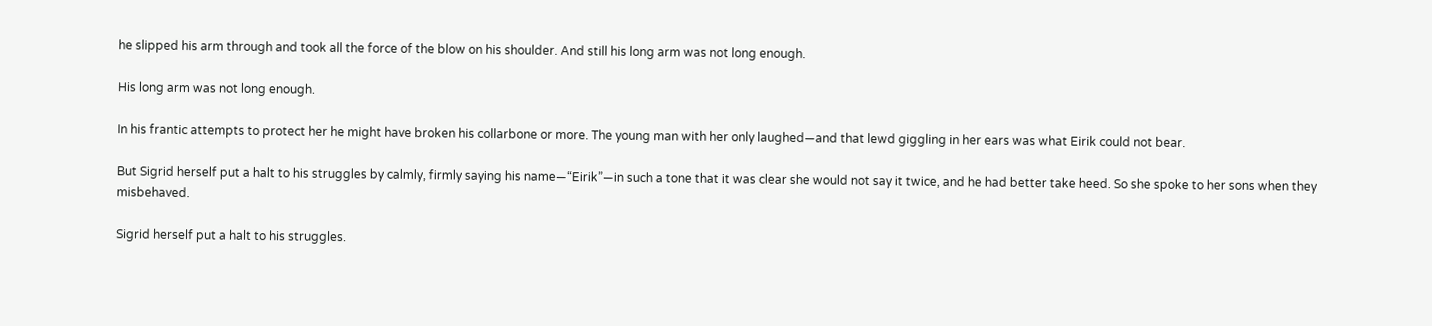he slipped his arm through and took all the force of the blow on his shoulder. And still his long arm was not long enough.

His long arm was not long enough.

In his frantic attempts to protect her he might have broken his collarbone or more. The young man with her only laughed—and that lewd giggling in her ears was what Eirik could not bear.

But Sigrid herself put a halt to his struggles by calmly, firmly saying his name—“Eirik”—in such a tone that it was clear she would not say it twice, and he had better take heed. So she spoke to her sons when they misbehaved.

Sigrid herself put a halt to his struggles.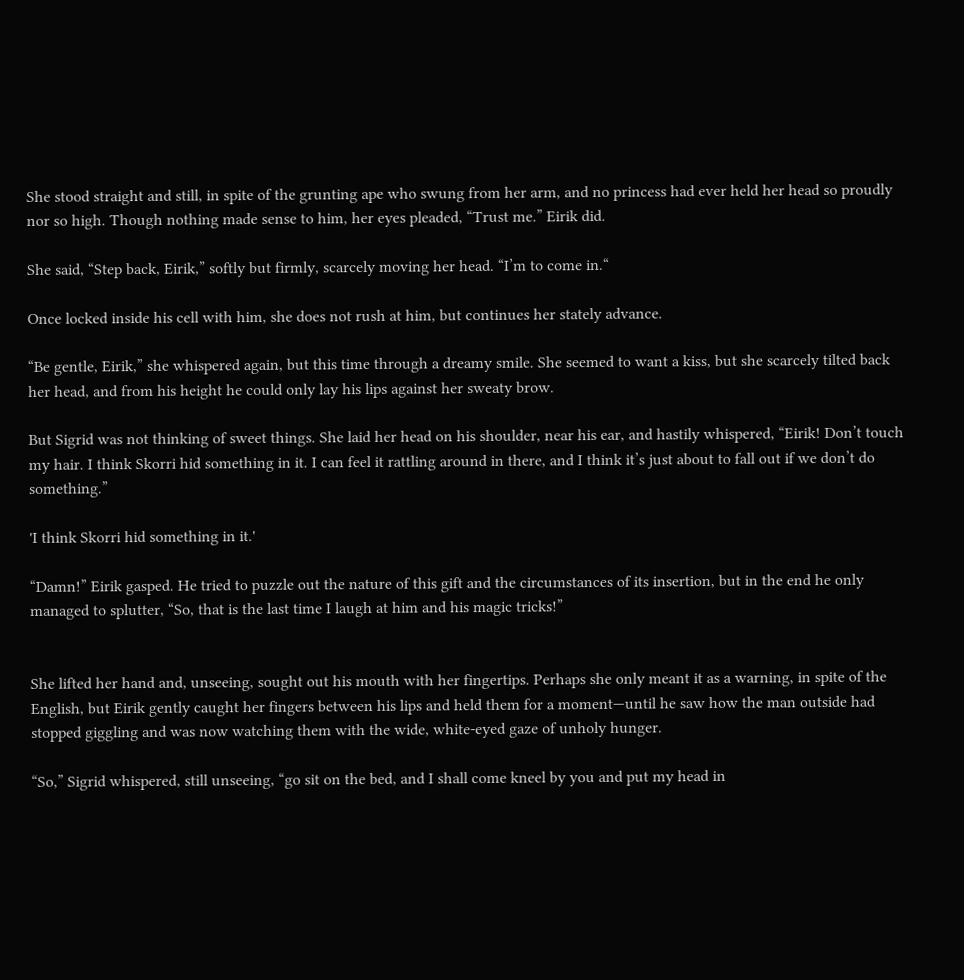She stood straight and still, in spite of the grunting ape who swung from her arm, and no princess had ever held her head so proudly nor so high. Though nothing made sense to him, her eyes pleaded, “Trust me.” Eirik did.

She said, “Step back, Eirik,” softly but firmly, scarcely moving her head. “I’m to come in.“

Once locked inside his cell with him, she does not rush at him, but continues her stately advance.

“Be gentle, Eirik,” she whispered again, but this time through a dreamy smile. She seemed to want a kiss, but she scarcely tilted back her head, and from his height he could only lay his lips against her sweaty brow.

But Sigrid was not thinking of sweet things. She laid her head on his shoulder, near his ear, and hastily whispered, “Eirik! Don’t touch my hair. I think Skorri hid something in it. I can feel it rattling around in there, and I think it’s just about to fall out if we don’t do something.”

'I think Skorri hid something in it.'

“Damn!” Eirik gasped. He tried to puzzle out the nature of this gift and the circumstances of its insertion, but in the end he only managed to splutter, “So, that is the last time I laugh at him and his magic tricks!”


She lifted her hand and, unseeing, sought out his mouth with her fingertips. Perhaps she only meant it as a warning, in spite of the English, but Eirik gently caught her fingers between his lips and held them for a moment—until he saw how the man outside had stopped giggling and was now watching them with the wide, white-eyed gaze of unholy hunger.

“So,” Sigrid whispered, still unseeing, “go sit on the bed, and I shall come kneel by you and put my head in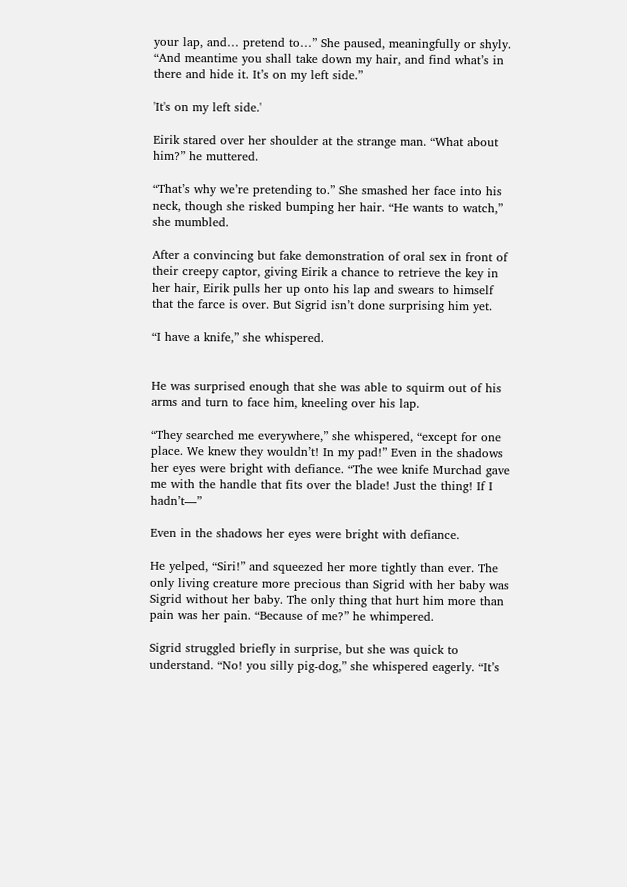your lap, and… pretend to…” She paused, meaningfully or shyly. “And meantime you shall take down my hair, and find what’s in there and hide it. It’s on my left side.”

'It's on my left side.'

Eirik stared over her shoulder at the strange man. “What about him?” he muttered.

“That’s why we’re pretending to.” She smashed her face into his neck, though she risked bumping her hair. “He wants to watch,” she mumbled.

After a convincing but fake demonstration of oral sex in front of their creepy captor, giving Eirik a chance to retrieve the key in her hair, Eirik pulls her up onto his lap and swears to himself that the farce is over. But Sigrid isn’t done surprising him yet.

“I have a knife,” she whispered.


He was surprised enough that she was able to squirm out of his arms and turn to face him, kneeling over his lap.

“They searched me everywhere,” she whispered, “except for one place. We knew they wouldn’t! In my pad!” Even in the shadows her eyes were bright with defiance. “The wee knife Murchad gave me with the handle that fits over the blade! Just the thing! If I hadn’t—”

Even in the shadows her eyes were bright with defiance.

He yelped, “Siri!” and squeezed her more tightly than ever. The only living creature more precious than Sigrid with her baby was Sigrid without her baby. The only thing that hurt him more than pain was her pain. “Because of me?” he whimpered.

Sigrid struggled briefly in surprise, but she was quick to understand. “No! you silly pig-dog,” she whispered eagerly. “It’s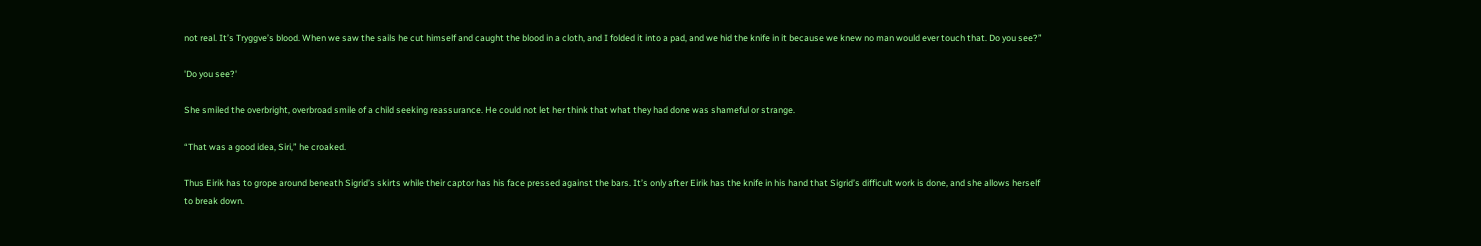not real. It’s Tryggve’s blood. When we saw the sails he cut himself and caught the blood in a cloth, and I folded it into a pad, and we hid the knife in it because we knew no man would ever touch that. Do you see?”

'Do you see?'

She smiled the overbright, overbroad smile of a child seeking reassurance. He could not let her think that what they had done was shameful or strange.

“That was a good idea, Siri,” he croaked.

Thus Eirik has to grope around beneath Sigrid’s skirts while their captor has his face pressed against the bars. It’s only after Eirik has the knife in his hand that Sigrid’s difficult work is done, and she allows herself to break down.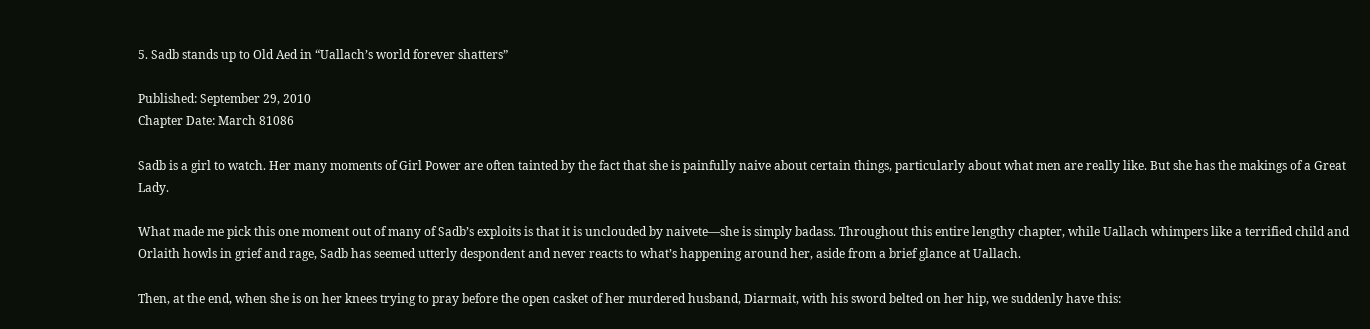5. Sadb stands up to Old Aed in “Uallach’s world forever shatters”

Published: September 29, 2010
Chapter Date: March 81086

Sadb is a girl to watch. Her many moments of Girl Power are often tainted by the fact that she is painfully naive about certain things, particularly about what men are really like. But she has the makings of a Great Lady.

What made me pick this one moment out of many of Sadb’s exploits is that it is unclouded by naivete—she is simply badass. Throughout this entire lengthy chapter, while Uallach whimpers like a terrified child and Orlaith howls in grief and rage, Sadb has seemed utterly despondent and never reacts to what’s happening around her, aside from a brief glance at Uallach.

Then, at the end, when she is on her knees trying to pray before the open casket of her murdered husband, Diarmait, with his sword belted on her hip, we suddenly have this: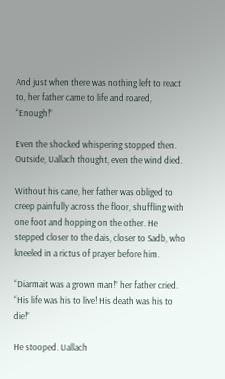And just when there was nothing left to react to, her father came to life and roared, “Enough!”

Even the shocked whispering stopped then. Outside, Uallach thought, even the wind died.

Without his cane, her father was obliged to creep painfully across the floor, shuffling with one foot and hopping on the other. He stepped closer to the dais, closer to Sadb, who kneeled in a rictus of prayer before him.

“Diarmait was a grown man!” her father cried. “His life was his to live! His death was his to die!”

He stooped. Uallach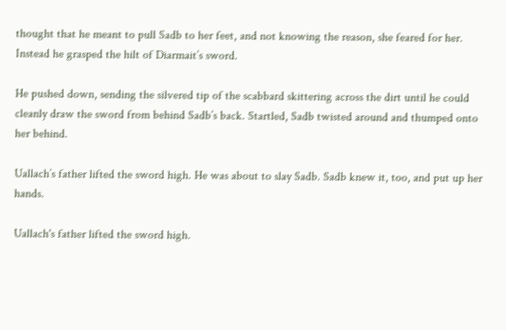thought that he meant to pull Sadb to her feet, and not knowing the reason, she feared for her. Instead he grasped the hilt of Diarmait’s sword.

He pushed down, sending the silvered tip of the scabbard skittering across the dirt until he could cleanly draw the sword from behind Sadb’s back. Startled, Sadb twisted around and thumped onto her behind.

Uallach’s father lifted the sword high. He was about to slay Sadb. Sadb knew it, too, and put up her hands.

Uallach's father lifted the sword high.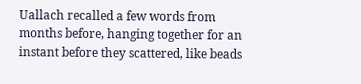Uallach recalled a few words from months before, hanging together for an instant before they scattered, like beads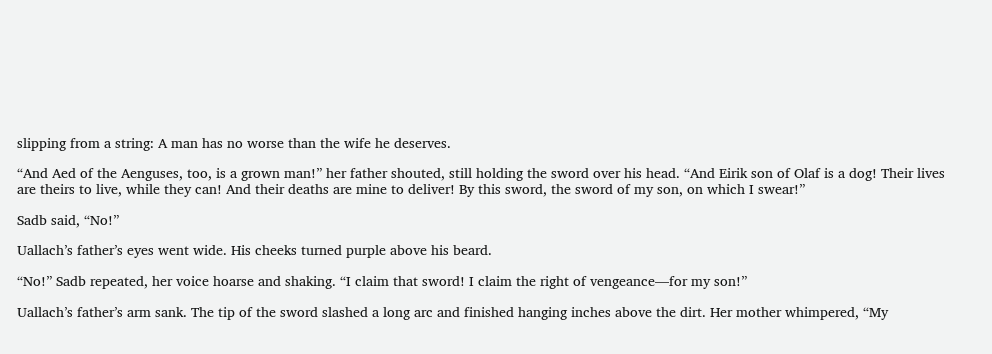slipping from a string: A man has no worse than the wife he deserves.

“And Aed of the Aenguses, too, is a grown man!” her father shouted, still holding the sword over his head. “And Eirik son of Olaf is a dog! Their lives are theirs to live, while they can! And their deaths are mine to deliver! By this sword, the sword of my son, on which I swear!”

Sadb said, “No!”

Uallach’s father’s eyes went wide. His cheeks turned purple above his beard.

“No!” Sadb repeated, her voice hoarse and shaking. “I claim that sword! I claim the right of vengeance—for my son!”

Uallach’s father’s arm sank. The tip of the sword slashed a long arc and finished hanging inches above the dirt. Her mother whimpered, “My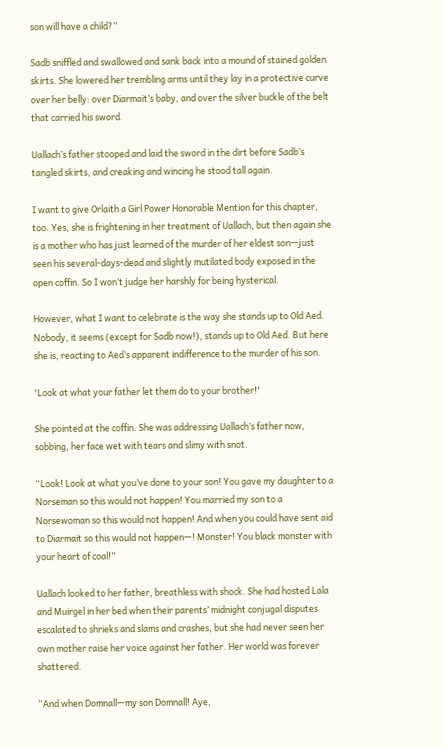son will have a child?”

Sadb sniffled and swallowed and sank back into a mound of stained golden skirts. She lowered her trembling arms until they lay in a protective curve over her belly: over Diarmait’s baby, and over the silver buckle of the belt that carried his sword.

Uallach’s father stooped and laid the sword in the dirt before Sadb’s tangled skirts, and creaking and wincing he stood tall again.

I want to give Orlaith a Girl Power Honorable Mention for this chapter, too. Yes, she is frightening in her treatment of Uallach, but then again she is a mother who has just learned of the murder of her eldest son—just seen his several-days-dead and slightly mutilated body exposed in the open coffin. So I won’t judge her harshly for being hysterical.

However, what I want to celebrate is the way she stands up to Old Aed. Nobody, it seems (except for Sadb now!), stands up to Old Aed. But here she is, reacting to Aed’s apparent indifference to the murder of his son.

'Look at what your father let them do to your brother!'

She pointed at the coffin. She was addressing Uallach’s father now, sobbing, her face wet with tears and slimy with snot.

“Look! Look at what you’ve done to your son! You gave my daughter to a Norseman so this would not happen! You married my son to a Norsewoman so this would not happen! And when you could have sent aid to Diarmait so this would not happen—! Monster! You black monster with your heart of coal!”

Uallach looked to her father, breathless with shock. She had hosted Lala and Muirgel in her bed when their parents’ midnight conjugal disputes escalated to shrieks and slams and crashes, but she had never seen her own mother raise her voice against her father. Her world was forever shattered.

“And when Domnall—my son Domnall! Aye,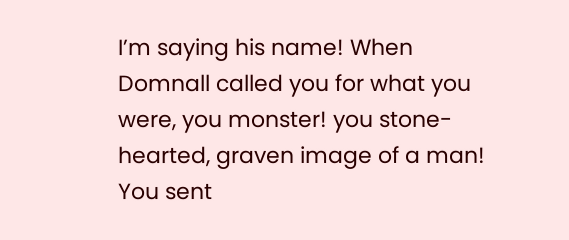I’m saying his name! When Domnall called you for what you were, you monster! you stone-hearted, graven image of a man! You sent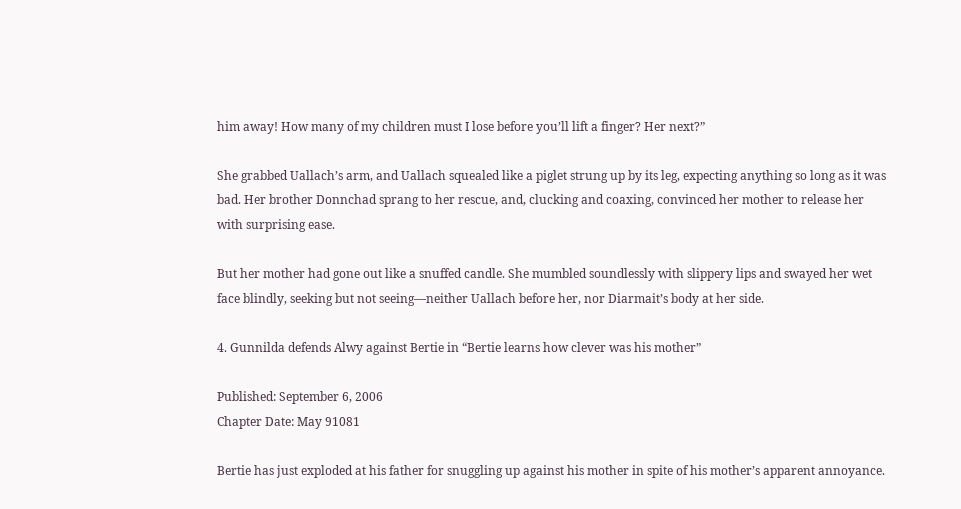him away! How many of my children must I lose before you’ll lift a finger? Her next?”

She grabbed Uallach’s arm, and Uallach squealed like a piglet strung up by its leg, expecting anything so long as it was bad. Her brother Donnchad sprang to her rescue, and, clucking and coaxing, convinced her mother to release her with surprising ease.

But her mother had gone out like a snuffed candle. She mumbled soundlessly with slippery lips and swayed her wet face blindly, seeking but not seeing—neither Uallach before her, nor Diarmait’s body at her side.

4. Gunnilda defends Alwy against Bertie in “Bertie learns how clever was his mother”

Published: September 6, 2006
Chapter Date: May 91081

Bertie has just exploded at his father for snuggling up against his mother in spite of his mother’s apparent annoyance.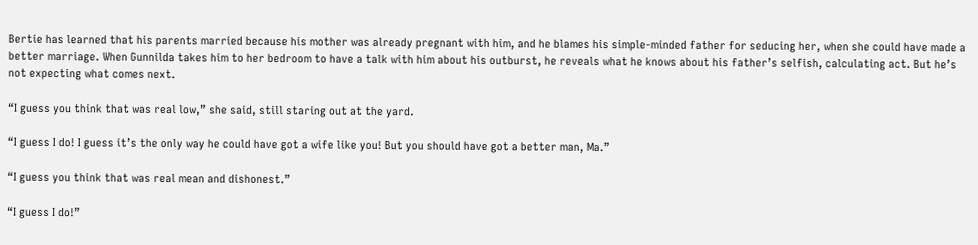Bertie has learned that his parents married because his mother was already pregnant with him, and he blames his simple-minded father for seducing her, when she could have made a better marriage. When Gunnilda takes him to her bedroom to have a talk with him about his outburst, he reveals what he knows about his father’s selfish, calculating act. But he’s not expecting what comes next.

“I guess you think that was real low,” she said, still staring out at the yard.

“I guess I do! I guess it’s the only way he could have got a wife like you! But you should have got a better man, Ma.”

“I guess you think that was real mean and dishonest.”

“I guess I do!”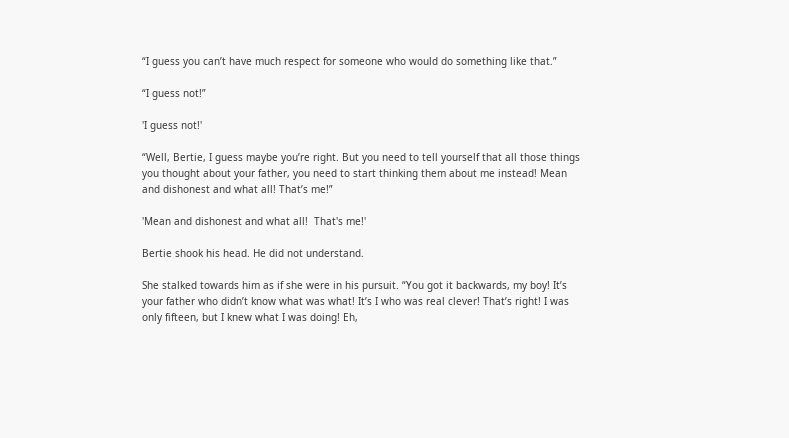“I guess you can’t have much respect for someone who would do something like that.”

“I guess not!”

'I guess not!'

“Well, Bertie, I guess maybe you’re right. But you need to tell yourself that all those things you thought about your father, you need to start thinking them about me instead! Mean and dishonest and what all! That’s me!”

'Mean and dishonest and what all!  That's me!'

Bertie shook his head. He did not understand.

She stalked towards him as if she were in his pursuit. “You got it backwards, my boy! It’s your father who didn’t know what was what! It’s I who was real clever! That’s right! I was only fifteen, but I knew what I was doing! Eh,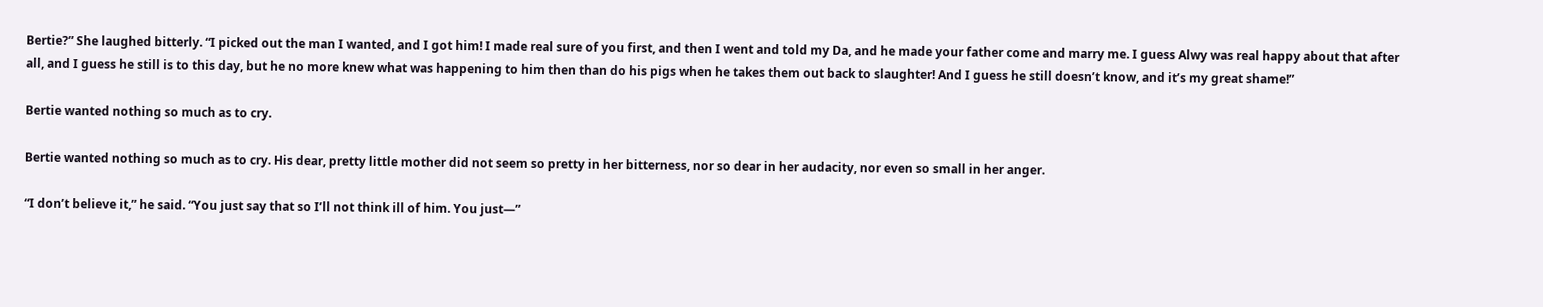Bertie?” She laughed bitterly. “I picked out the man I wanted, and I got him! I made real sure of you first, and then I went and told my Da, and he made your father come and marry me. I guess Alwy was real happy about that after all, and I guess he still is to this day, but he no more knew what was happening to him then than do his pigs when he takes them out back to slaughter! And I guess he still doesn’t know, and it’s my great shame!”

Bertie wanted nothing so much as to cry.

Bertie wanted nothing so much as to cry. His dear, pretty little mother did not seem so pretty in her bitterness, nor so dear in her audacity, nor even so small in her anger.

“I don’t believe it,” he said. “You just say that so I’ll not think ill of him. You just—”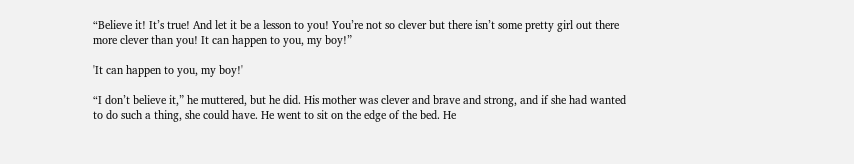“Believe it! It’s true! And let it be a lesson to you! You’re not so clever but there isn’t some pretty girl out there more clever than you! It can happen to you, my boy!”

'It can happen to you, my boy!'

“I don’t believe it,” he muttered, but he did. His mother was clever and brave and strong, and if she had wanted to do such a thing, she could have. He went to sit on the edge of the bed. He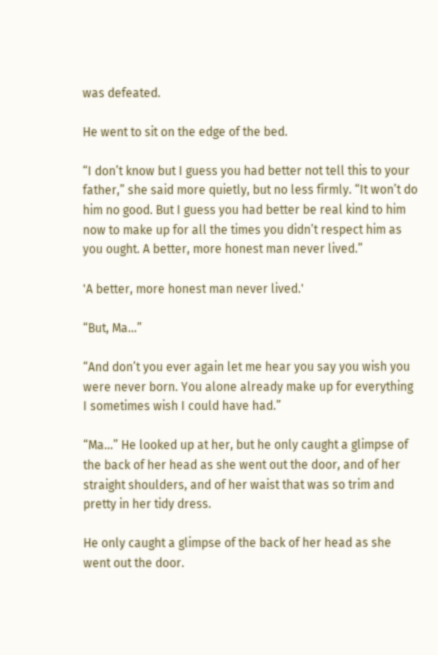was defeated.

He went to sit on the edge of the bed.

“I don’t know but I guess you had better not tell this to your father,” she said more quietly, but no less firmly. “It won’t do him no good. But I guess you had better be real kind to him now to make up for all the times you didn’t respect him as you ought. A better, more honest man never lived.”

'A better, more honest man never lived.'

“But, Ma…”

“And don’t you ever again let me hear you say you wish you were never born. You alone already make up for everything I sometimes wish I could have had.”

“Ma…” He looked up at her, but he only caught a glimpse of the back of her head as she went out the door, and of her straight shoulders, and of her waist that was so trim and pretty in her tidy dress.

He only caught a glimpse of the back of her head as she went out the door.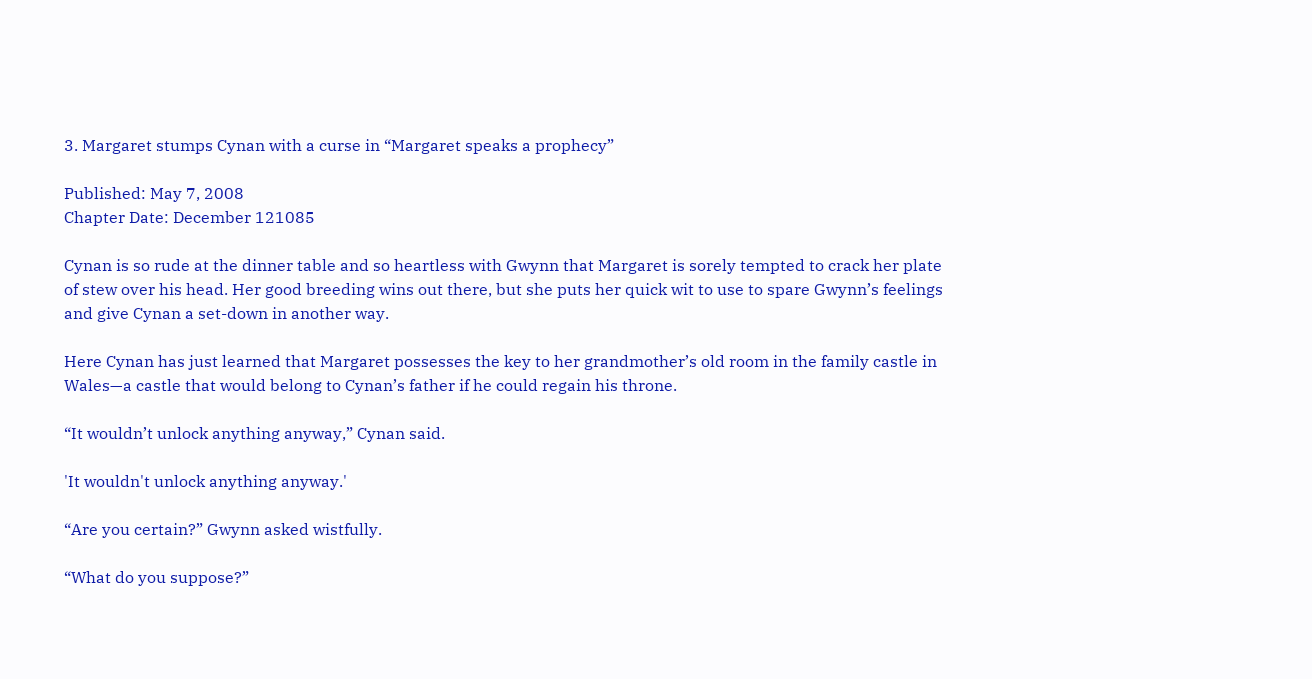3. Margaret stumps Cynan with a curse in “Margaret speaks a prophecy”

Published: May 7, 2008
Chapter Date: December 121085

Cynan is so rude at the dinner table and so heartless with Gwynn that Margaret is sorely tempted to crack her plate of stew over his head. Her good breeding wins out there, but she puts her quick wit to use to spare Gwynn’s feelings and give Cynan a set-down in another way.

Here Cynan has just learned that Margaret possesses the key to her grandmother’s old room in the family castle in Wales—a castle that would belong to Cynan’s father if he could regain his throne.

“It wouldn’t unlock anything anyway,” Cynan said.

'It wouldn't unlock anything anyway.'

“Are you certain?” Gwynn asked wistfully.

“What do you suppose?”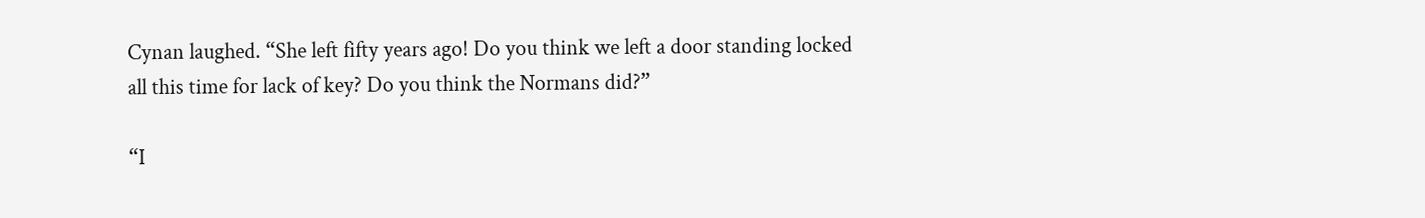Cynan laughed. “She left fifty years ago! Do you think we left a door standing locked all this time for lack of key? Do you think the Normans did?”

“I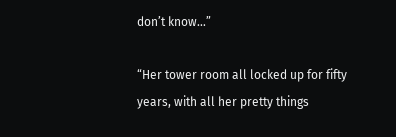don’t know…”

“Her tower room all locked up for fifty years, with all her pretty things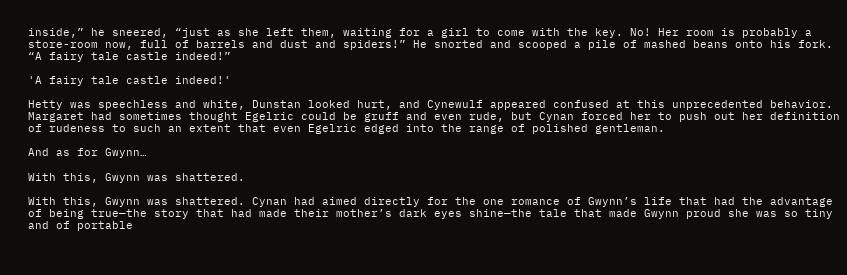inside,” he sneered, “just as she left them, waiting for a girl to come with the key. No! Her room is probably a store-room now, full of barrels and dust and spiders!” He snorted and scooped a pile of mashed beans onto his fork. “A fairy tale castle indeed!”

'A fairy tale castle indeed!'

Hetty was speechless and white, Dunstan looked hurt, and Cynewulf appeared confused at this unprecedented behavior. Margaret had sometimes thought Egelric could be gruff and even rude, but Cynan forced her to push out her definition of rudeness to such an extent that even Egelric edged into the range of polished gentleman.

And as for Gwynn…

With this, Gwynn was shattered.

With this, Gwynn was shattered. Cynan had aimed directly for the one romance of Gwynn’s life that had the advantage of being true—the story that had made their mother’s dark eyes shine—the tale that made Gwynn proud she was so tiny and of portable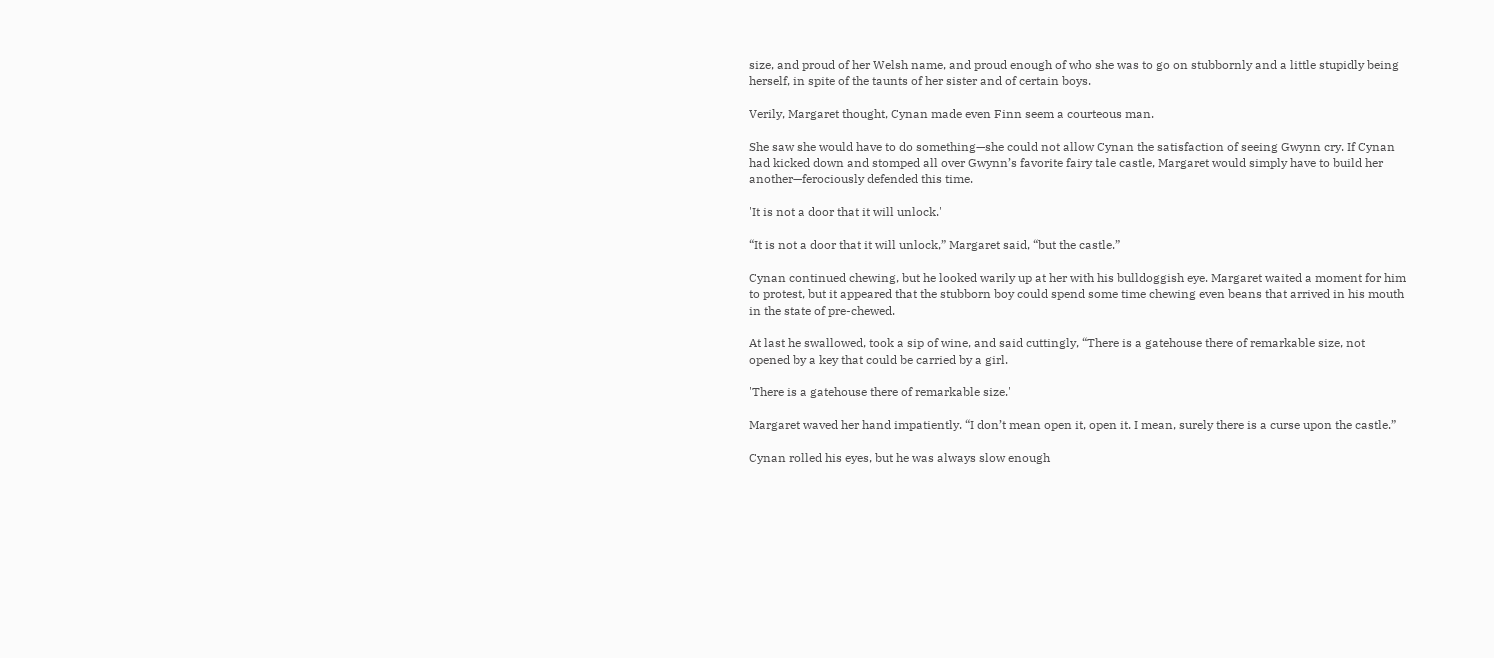size, and proud of her Welsh name, and proud enough of who she was to go on stubbornly and a little stupidly being herself, in spite of the taunts of her sister and of certain boys.

Verily, Margaret thought, Cynan made even Finn seem a courteous man.

She saw she would have to do something—she could not allow Cynan the satisfaction of seeing Gwynn cry. If Cynan had kicked down and stomped all over Gwynn’s favorite fairy tale castle, Margaret would simply have to build her another—ferociously defended this time.

'It is not a door that it will unlock.'

“It is not a door that it will unlock,” Margaret said, “but the castle.”

Cynan continued chewing, but he looked warily up at her with his bulldoggish eye. Margaret waited a moment for him to protest, but it appeared that the stubborn boy could spend some time chewing even beans that arrived in his mouth in the state of pre-chewed.

At last he swallowed, took a sip of wine, and said cuttingly, “There is a gatehouse there of remarkable size, not opened by a key that could be carried by a girl.

'There is a gatehouse there of remarkable size.'

Margaret waved her hand impatiently. “I don’t mean open it, open it. I mean, surely there is a curse upon the castle.”

Cynan rolled his eyes, but he was always slow enough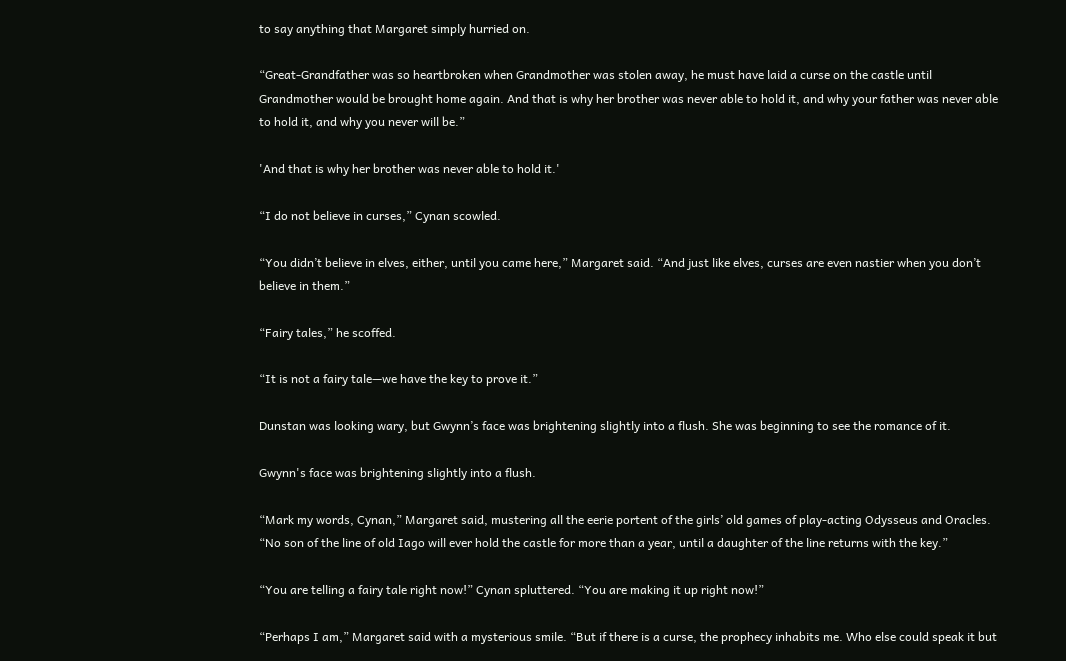to say anything that Margaret simply hurried on.

“Great-Grandfather was so heartbroken when Grandmother was stolen away, he must have laid a curse on the castle until Grandmother would be brought home again. And that is why her brother was never able to hold it, and why your father was never able to hold it, and why you never will be.”

'And that is why her brother was never able to hold it.'

“I do not believe in curses,” Cynan scowled.

“You didn’t believe in elves, either, until you came here,” Margaret said. “And just like elves, curses are even nastier when you don’t believe in them.”

“Fairy tales,” he scoffed.

“It is not a fairy tale—we have the key to prove it.”

Dunstan was looking wary, but Gwynn’s face was brightening slightly into a flush. She was beginning to see the romance of it.

Gwynn's face was brightening slightly into a flush.

“Mark my words, Cynan,” Margaret said, mustering all the eerie portent of the girls’ old games of play-acting Odysseus and Oracles. “No son of the line of old Iago will ever hold the castle for more than a year, until a daughter of the line returns with the key.”

“You are telling a fairy tale right now!” Cynan spluttered. “You are making it up right now!”

“Perhaps I am,” Margaret said with a mysterious smile. “But if there is a curse, the prophecy inhabits me. Who else could speak it but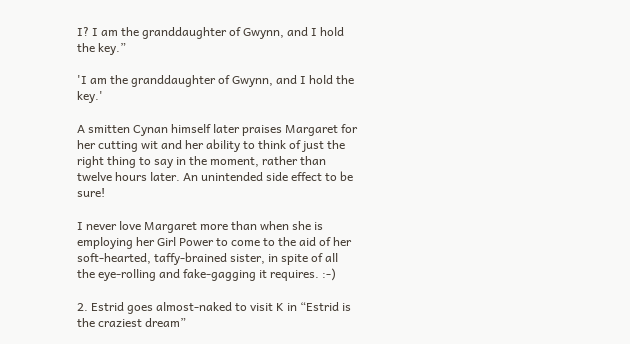I? I am the granddaughter of Gwynn, and I hold the key.”

'I am the granddaughter of Gwynn, and I hold the key.'

A smitten Cynan himself later praises Margaret for her cutting wit and her ability to think of just the right thing to say in the moment, rather than twelve hours later. An unintended side effect to be sure!

I never love Margaret more than when she is employing her Girl Power to come to the aid of her soft-hearted, taffy-brained sister, in spite of all the eye-rolling and fake-gagging it requires. :-)

2. Estrid goes almost-naked to visit K in “Estrid is the craziest dream”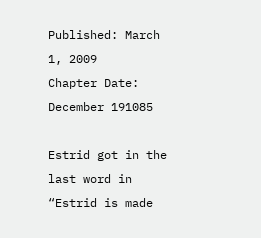Published: March 1, 2009
Chapter Date: December 191085

Estrid got in the last word in “Estrid is made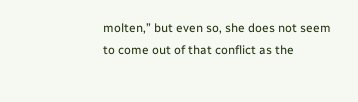molten,” but even so, she does not seem to come out of that conflict as the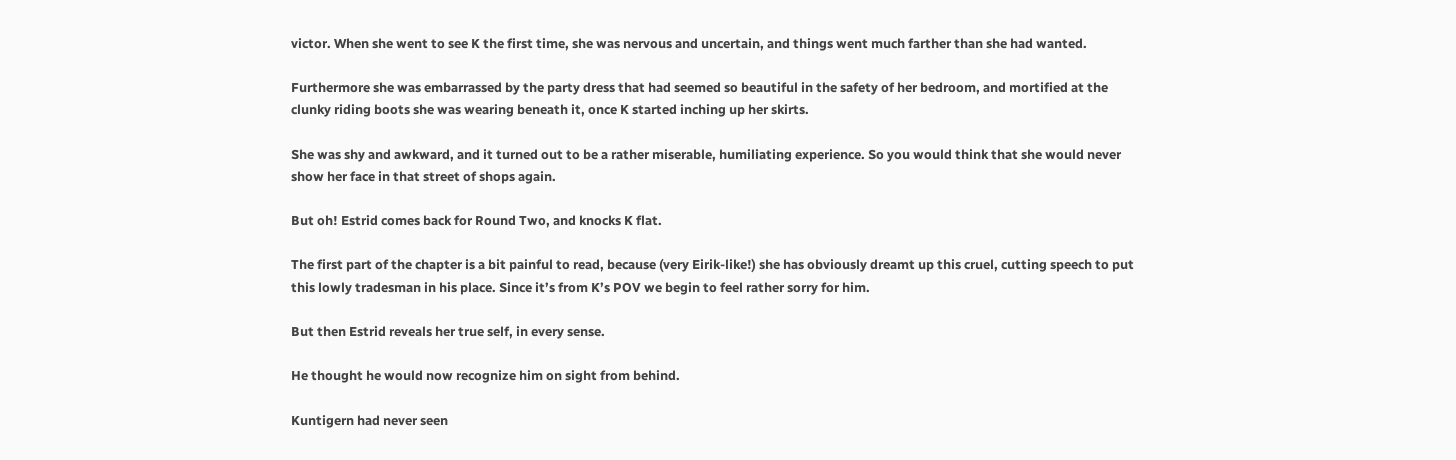victor. When she went to see K the first time, she was nervous and uncertain, and things went much farther than she had wanted.

Furthermore she was embarrassed by the party dress that had seemed so beautiful in the safety of her bedroom, and mortified at the clunky riding boots she was wearing beneath it, once K started inching up her skirts.

She was shy and awkward, and it turned out to be a rather miserable, humiliating experience. So you would think that she would never show her face in that street of shops again.

But oh! Estrid comes back for Round Two, and knocks K flat.

The first part of the chapter is a bit painful to read, because (very Eirik-like!) she has obviously dreamt up this cruel, cutting speech to put this lowly tradesman in his place. Since it’s from K’s POV we begin to feel rather sorry for him.

But then Estrid reveals her true self, in every sense.

He thought he would now recognize him on sight from behind.

Kuntigern had never seen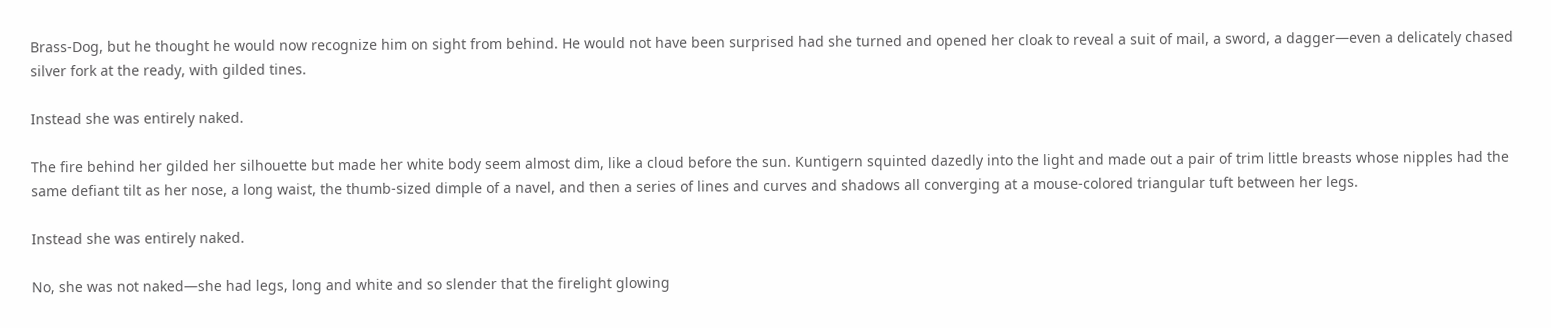Brass-Dog, but he thought he would now recognize him on sight from behind. He would not have been surprised had she turned and opened her cloak to reveal a suit of mail, a sword, a dagger—even a delicately chased silver fork at the ready, with gilded tines.

Instead she was entirely naked.

The fire behind her gilded her silhouette but made her white body seem almost dim, like a cloud before the sun. Kuntigern squinted dazedly into the light and made out a pair of trim little breasts whose nipples had the same defiant tilt as her nose, a long waist, the thumb-sized dimple of a navel, and then a series of lines and curves and shadows all converging at a mouse-colored triangular tuft between her legs.

Instead she was entirely naked.

No, she was not naked—she had legs, long and white and so slender that the firelight glowing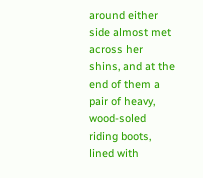around either side almost met across her shins, and at the end of them a pair of heavy, wood-soled riding boots, lined with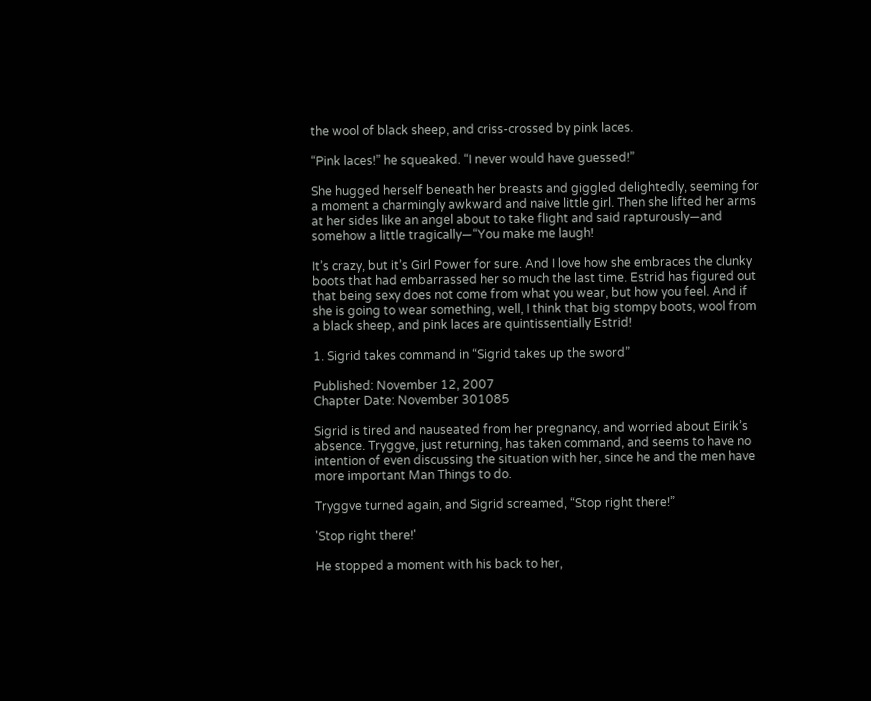the wool of black sheep, and criss-crossed by pink laces.

“Pink laces!” he squeaked. “I never would have guessed!”

She hugged herself beneath her breasts and giggled delightedly, seeming for a moment a charmingly awkward and naive little girl. Then she lifted her arms at her sides like an angel about to take flight and said rapturously—and somehow a little tragically—“You make me laugh!

It’s crazy, but it’s Girl Power for sure. And I love how she embraces the clunky boots that had embarrassed her so much the last time. Estrid has figured out that being sexy does not come from what you wear, but how you feel. And if she is going to wear something, well, I think that big stompy boots, wool from a black sheep, and pink laces are quintissentially Estrid!

1. Sigrid takes command in “Sigrid takes up the sword”

Published: November 12, 2007
Chapter Date: November 301085

Sigrid is tired and nauseated from her pregnancy, and worried about Eirik’s absence. Tryggve, just returning, has taken command, and seems to have no intention of even discussing the situation with her, since he and the men have more important Man Things to do.

Tryggve turned again, and Sigrid screamed, “Stop right there!”

'Stop right there!'

He stopped a moment with his back to her,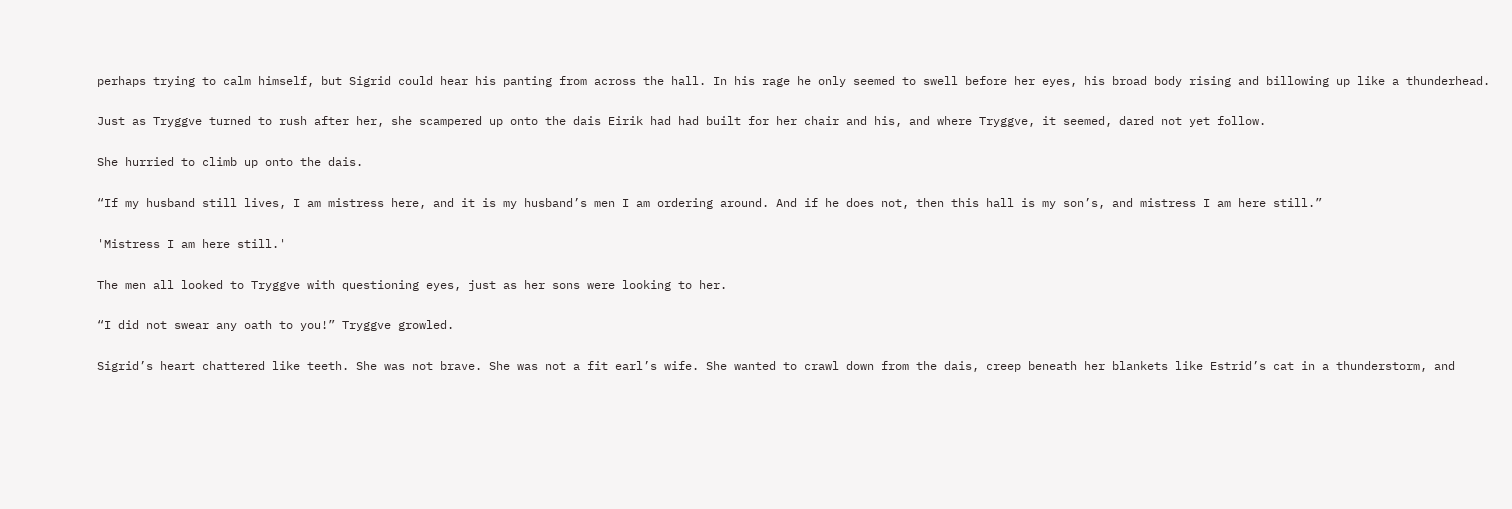perhaps trying to calm himself, but Sigrid could hear his panting from across the hall. In his rage he only seemed to swell before her eyes, his broad body rising and billowing up like a thunderhead.

Just as Tryggve turned to rush after her, she scampered up onto the dais Eirik had had built for her chair and his, and where Tryggve, it seemed, dared not yet follow.

She hurried to climb up onto the dais.

“If my husband still lives, I am mistress here, and it is my husband’s men I am ordering around. And if he does not, then this hall is my son’s, and mistress I am here still.”

'Mistress I am here still.'

The men all looked to Tryggve with questioning eyes, just as her sons were looking to her.

“I did not swear any oath to you!” Tryggve growled.

Sigrid’s heart chattered like teeth. She was not brave. She was not a fit earl’s wife. She wanted to crawl down from the dais, creep beneath her blankets like Estrid’s cat in a thunderstorm, and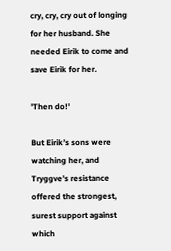cry, cry, cry out of longing for her husband. She needed Eirik to come and save Eirik for her.

'Then do!'

But Eirik’s sons were watching her, and Tryggve’s resistance offered the strongest, surest support against which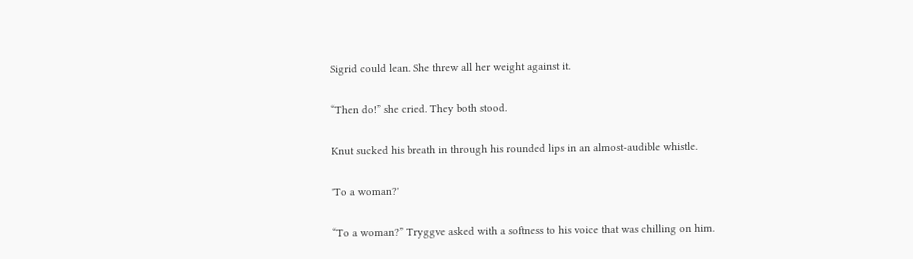Sigrid could lean. She threw all her weight against it.

“Then do!” she cried. They both stood.

Knut sucked his breath in through his rounded lips in an almost-audible whistle.

'To a woman?'

“To a woman?” Tryggve asked with a softness to his voice that was chilling on him.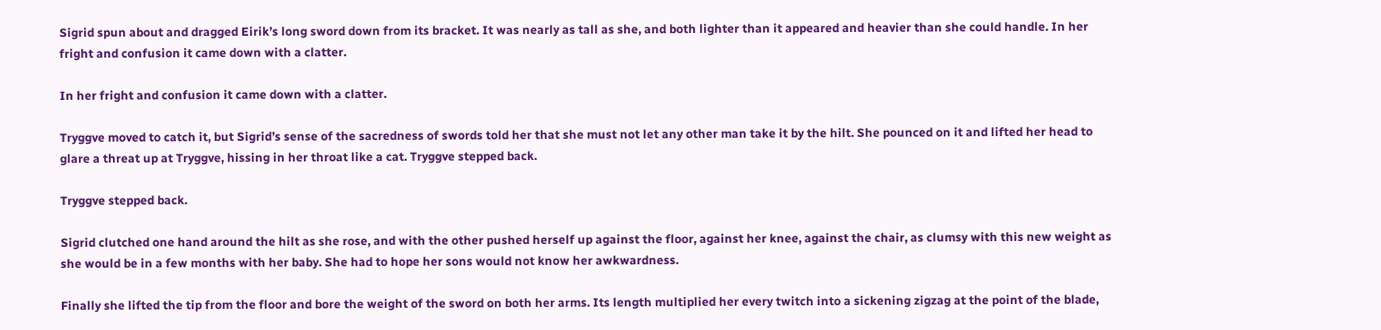Sigrid spun about and dragged Eirik’s long sword down from its bracket. It was nearly as tall as she, and both lighter than it appeared and heavier than she could handle. In her fright and confusion it came down with a clatter.

In her fright and confusion it came down with a clatter.

Tryggve moved to catch it, but Sigrid’s sense of the sacredness of swords told her that she must not let any other man take it by the hilt. She pounced on it and lifted her head to glare a threat up at Tryggve, hissing in her throat like a cat. Tryggve stepped back.

Tryggve stepped back.

Sigrid clutched one hand around the hilt as she rose, and with the other pushed herself up against the floor, against her knee, against the chair, as clumsy with this new weight as she would be in a few months with her baby. She had to hope her sons would not know her awkwardness.

Finally she lifted the tip from the floor and bore the weight of the sword on both her arms. Its length multiplied her every twitch into a sickening zigzag at the point of the blade,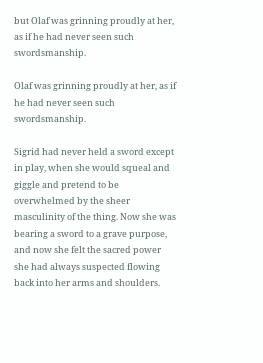but Olaf was grinning proudly at her, as if he had never seen such swordsmanship.

Olaf was grinning proudly at her, as if he had never seen such swordsmanship.

Sigrid had never held a sword except in play, when she would squeal and giggle and pretend to be overwhelmed by the sheer masculinity of the thing. Now she was bearing a sword to a grave purpose, and now she felt the sacred power she had always suspected flowing back into her arms and shoulders.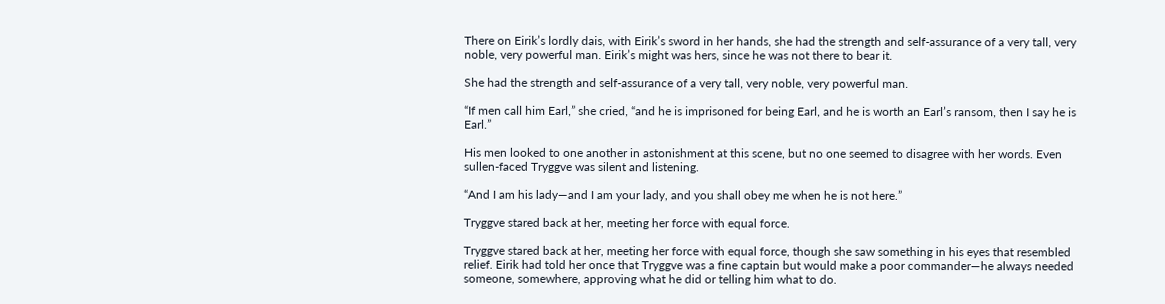There on Eirik’s lordly dais, with Eirik’s sword in her hands, she had the strength and self-assurance of a very tall, very noble, very powerful man. Eirik’s might was hers, since he was not there to bear it.

She had the strength and self-assurance of a very tall, very noble, very powerful man.

“If men call him Earl,” she cried, “and he is imprisoned for being Earl, and he is worth an Earl’s ransom, then I say he is Earl.”

His men looked to one another in astonishment at this scene, but no one seemed to disagree with her words. Even sullen-faced Tryggve was silent and listening.

“And I am his lady—and I am your lady, and you shall obey me when he is not here.”

Tryggve stared back at her, meeting her force with equal force.

Tryggve stared back at her, meeting her force with equal force, though she saw something in his eyes that resembled relief. Eirik had told her once that Tryggve was a fine captain but would make a poor commander—he always needed someone, somewhere, approving what he did or telling him what to do.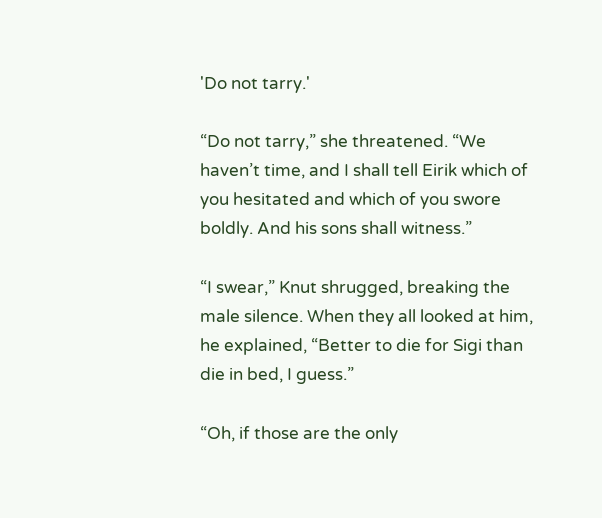'Do not tarry.'

“Do not tarry,” she threatened. “We haven’t time, and I shall tell Eirik which of you hesitated and which of you swore boldly. And his sons shall witness.”

“I swear,” Knut shrugged, breaking the male silence. When they all looked at him, he explained, “Better to die for Sigi than die in bed, I guess.”

“Oh, if those are the only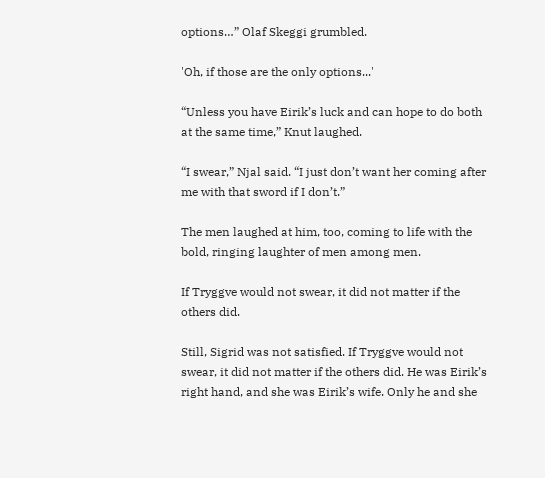options…” Olaf Skeggi grumbled.

'Oh, if those are the only options...'

“Unless you have Eirik’s luck and can hope to do both at the same time,” Knut laughed.

“I swear,” Njal said. “I just don’t want her coming after me with that sword if I don’t.”

The men laughed at him, too, coming to life with the bold, ringing laughter of men among men.

If Tryggve would not swear, it did not matter if the others did.

Still, Sigrid was not satisfied. If Tryggve would not swear, it did not matter if the others did. He was Eirik’s right hand, and she was Eirik’s wife. Only he and she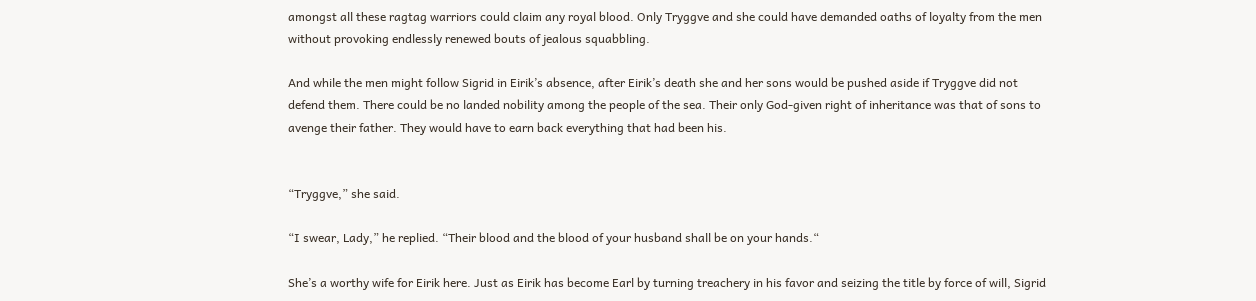amongst all these ragtag warriors could claim any royal blood. Only Tryggve and she could have demanded oaths of loyalty from the men without provoking endlessly renewed bouts of jealous squabbling.

And while the men might follow Sigrid in Eirik’s absence, after Eirik’s death she and her sons would be pushed aside if Tryggve did not defend them. There could be no landed nobility among the people of the sea. Their only God-given right of inheritance was that of sons to avenge their father. They would have to earn back everything that had been his.


“Tryggve,” she said.

“I swear, Lady,” he replied. “Their blood and the blood of your husband shall be on your hands.“

She’s a worthy wife for Eirik here. Just as Eirik has become Earl by turning treachery in his favor and seizing the title by force of will, Sigrid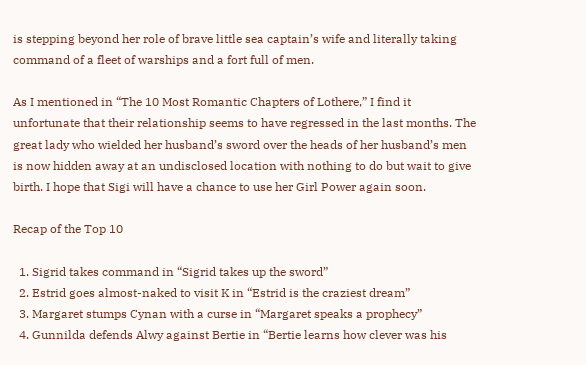is stepping beyond her role of brave little sea captain’s wife and literally taking command of a fleet of warships and a fort full of men.

As I mentioned in “The 10 Most Romantic Chapters of Lothere,” I find it unfortunate that their relationship seems to have regressed in the last months. The great lady who wielded her husband’s sword over the heads of her husband’s men is now hidden away at an undisclosed location with nothing to do but wait to give birth. I hope that Sigi will have a chance to use her Girl Power again soon.

Recap of the Top 10

  1. Sigrid takes command in “Sigrid takes up the sword”
  2. Estrid goes almost-naked to visit K in “Estrid is the craziest dream”
  3. Margaret stumps Cynan with a curse in “Margaret speaks a prophecy”
  4. Gunnilda defends Alwy against Bertie in “Bertie learns how clever was his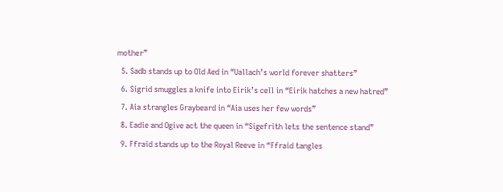mother”
  5. Sadb stands up to Old Aed in “Uallach’s world forever shatters”
  6. Sigrid smuggles a knife into Eirik’s cell in “Eirik hatches a new hatred”
  7. Aia strangles Graybeard in “Aia uses her few words”
  8. Eadie and Ogive act the queen in “Sigefrith lets the sentence stand”
  9. Ffraid stands up to the Royal Reeve in “Ffraid tangles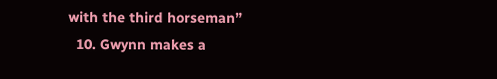with the third horseman”
  10. Gwynn makes a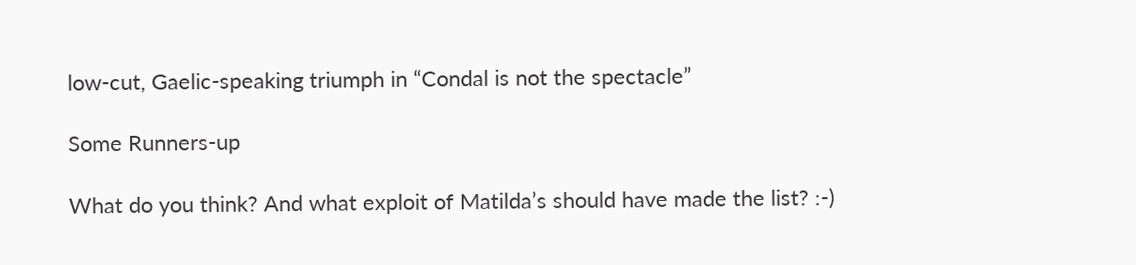low-cut, Gaelic-speaking triumph in “Condal is not the spectacle”

Some Runners-up

What do you think? And what exploit of Matilda’s should have made the list? :-)